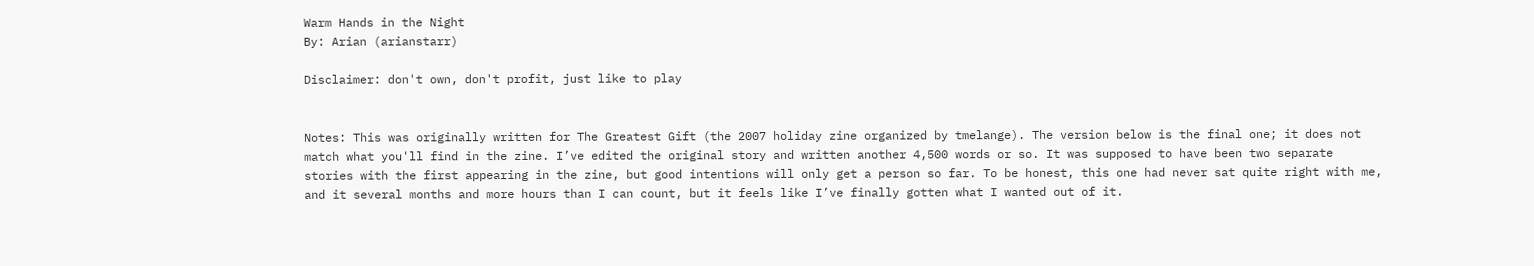Warm Hands in the Night
By: Arian (arianstarr)

Disclaimer: don't own, don't profit, just like to play


Notes: This was originally written for The Greatest Gift (the 2007 holiday zine organized by tmelange). The version below is the final one; it does not match what you'll find in the zine. I’ve edited the original story and written another 4,500 words or so. It was supposed to have been two separate stories with the first appearing in the zine, but good intentions will only get a person so far. To be honest, this one had never sat quite right with me, and it several months and more hours than I can count, but it feels like I’ve finally gotten what I wanted out of it.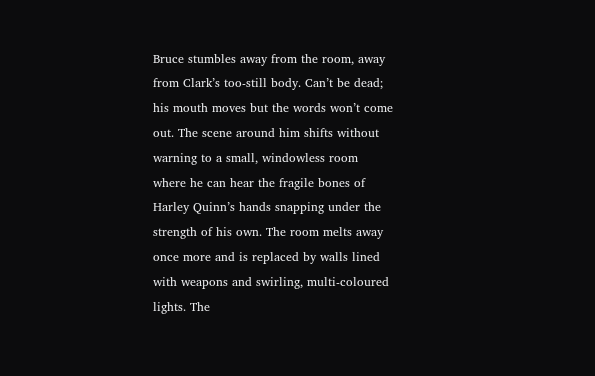Bruce stumbles away from the room, away from Clark’s too-still body. Can’t be dead; his mouth moves but the words won’t come out. The scene around him shifts without warning to a small, windowless room where he can hear the fragile bones of Harley Quinn’s hands snapping under the strength of his own. The room melts away once more and is replaced by walls lined with weapons and swirling, multi-coloured lights. The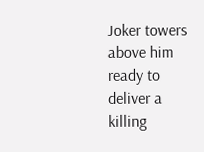Joker towers above him ready to deliver a killing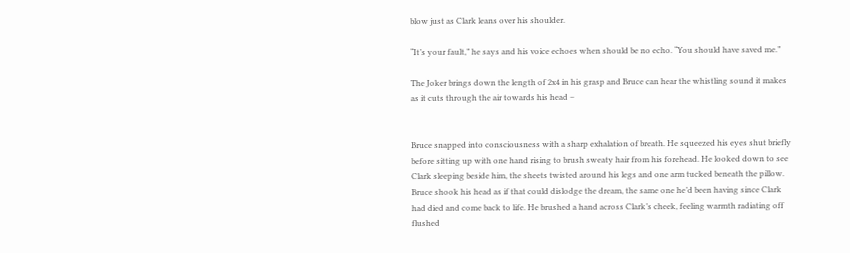blow just as Clark leans over his shoulder.

“It’s your fault,” he says and his voice echoes when should be no echo. “You should have saved me.”

The Joker brings down the length of 2x4 in his grasp and Bruce can hear the whistling sound it makes as it cuts through the air towards his head –


Bruce snapped into consciousness with a sharp exhalation of breath. He squeezed his eyes shut briefly before sitting up with one hand rising to brush sweaty hair from his forehead. He looked down to see Clark sleeping beside him, the sheets twisted around his legs and one arm tucked beneath the pillow. Bruce shook his head as if that could dislodge the dream, the same one he’d been having since Clark had died and come back to life. He brushed a hand across Clark’s cheek, feeling warmth radiating off flushed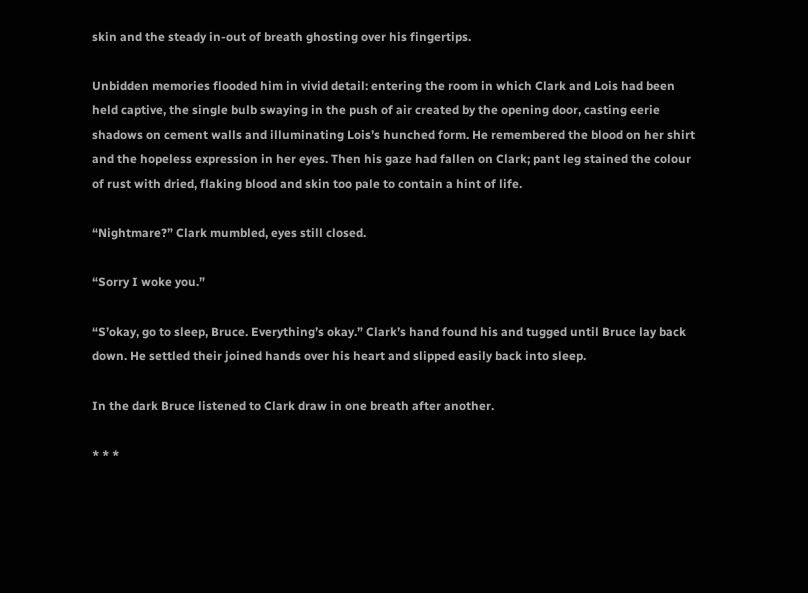skin and the steady in-out of breath ghosting over his fingertips.

Unbidden memories flooded him in vivid detail: entering the room in which Clark and Lois had been held captive, the single bulb swaying in the push of air created by the opening door, casting eerie shadows on cement walls and illuminating Lois’s hunched form. He remembered the blood on her shirt and the hopeless expression in her eyes. Then his gaze had fallen on Clark; pant leg stained the colour of rust with dried, flaking blood and skin too pale to contain a hint of life.

“Nightmare?” Clark mumbled, eyes still closed.

“Sorry I woke you.”

“S’okay, go to sleep, Bruce. Everything’s okay.” Clark’s hand found his and tugged until Bruce lay back down. He settled their joined hands over his heart and slipped easily back into sleep.

In the dark Bruce listened to Clark draw in one breath after another.

* * *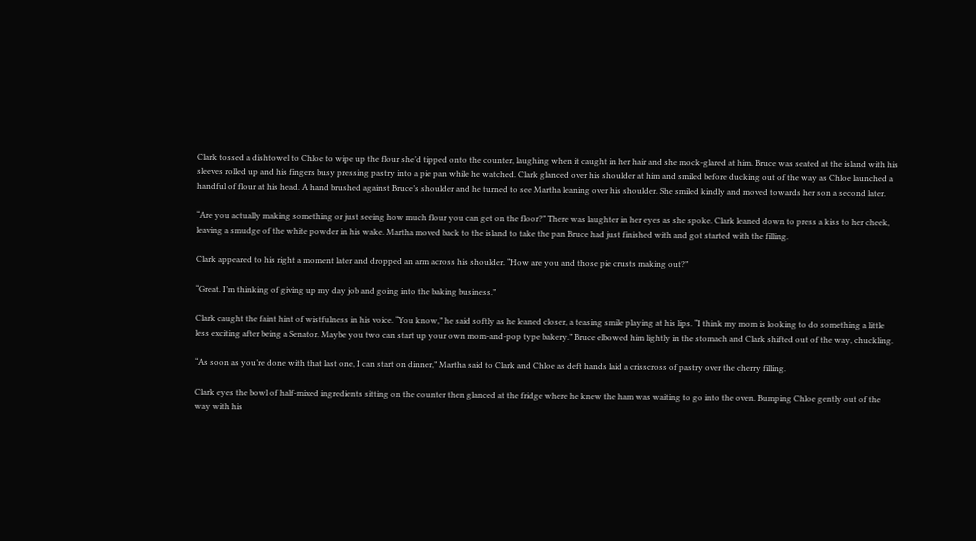Clark tossed a dishtowel to Chloe to wipe up the flour she’d tipped onto the counter, laughing when it caught in her hair and she mock-glared at him. Bruce was seated at the island with his sleeves rolled up and his fingers busy pressing pastry into a pie pan while he watched. Clark glanced over his shoulder at him and smiled before ducking out of the way as Chloe launched a handful of flour at his head. A hand brushed against Bruce’s shoulder and he turned to see Martha leaning over his shoulder. She smiled kindly and moved towards her son a second later.

“Are you actually making something or just seeing how much flour you can get on the floor?” There was laughter in her eyes as she spoke. Clark leaned down to press a kiss to her cheek, leaving a smudge of the white powder in his wake. Martha moved back to the island to take the pan Bruce had just finished with and got started with the filling.

Clark appeared to his right a moment later and dropped an arm across his shoulder. “How are you and those pie crusts making out?”

“Great. I’m thinking of giving up my day job and going into the baking business.”

Clark caught the faint hint of wistfulness in his voice. “You know,” he said softly as he leaned closer, a teasing smile playing at his lips. “I think my mom is looking to do something a little less exciting after being a Senator. Maybe you two can start up your own mom-and-pop type bakery.” Bruce elbowed him lightly in the stomach and Clark shifted out of the way, chuckling.

“As soon as you’re done with that last one, I can start on dinner,” Martha said to Clark and Chloe as deft hands laid a crisscross of pastry over the cherry filling.

Clark eyes the bowl of half-mixed ingredients sitting on the counter then glanced at the fridge where he knew the ham was waiting to go into the oven. Bumping Chloe gently out of the way with his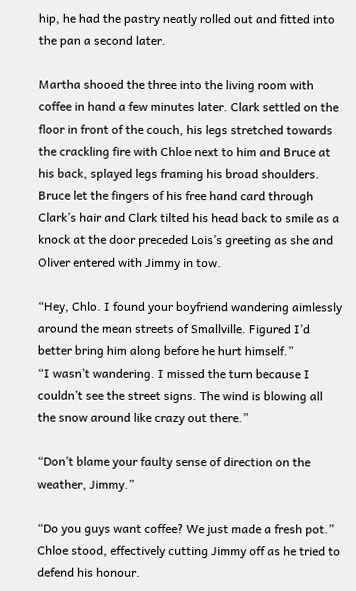hip, he had the pastry neatly rolled out and fitted into the pan a second later.

Martha shooed the three into the living room with coffee in hand a few minutes later. Clark settled on the floor in front of the couch, his legs stretched towards the crackling fire with Chloe next to him and Bruce at his back, splayed legs framing his broad shoulders. Bruce let the fingers of his free hand card through Clark’s hair and Clark tilted his head back to smile as a knock at the door preceded Lois’s greeting as she and Oliver entered with Jimmy in tow.

“Hey, Chlo. I found your boyfriend wandering aimlessly around the mean streets of Smallville. Figured I’d better bring him along before he hurt himself.”
“I wasn’t wandering. I missed the turn because I couldn’t see the street signs. The wind is blowing all the snow around like crazy out there.”

“Don’t blame your faulty sense of direction on the weather, Jimmy.”

“Do you guys want coffee? We just made a fresh pot.” Chloe stood, effectively cutting Jimmy off as he tried to defend his honour.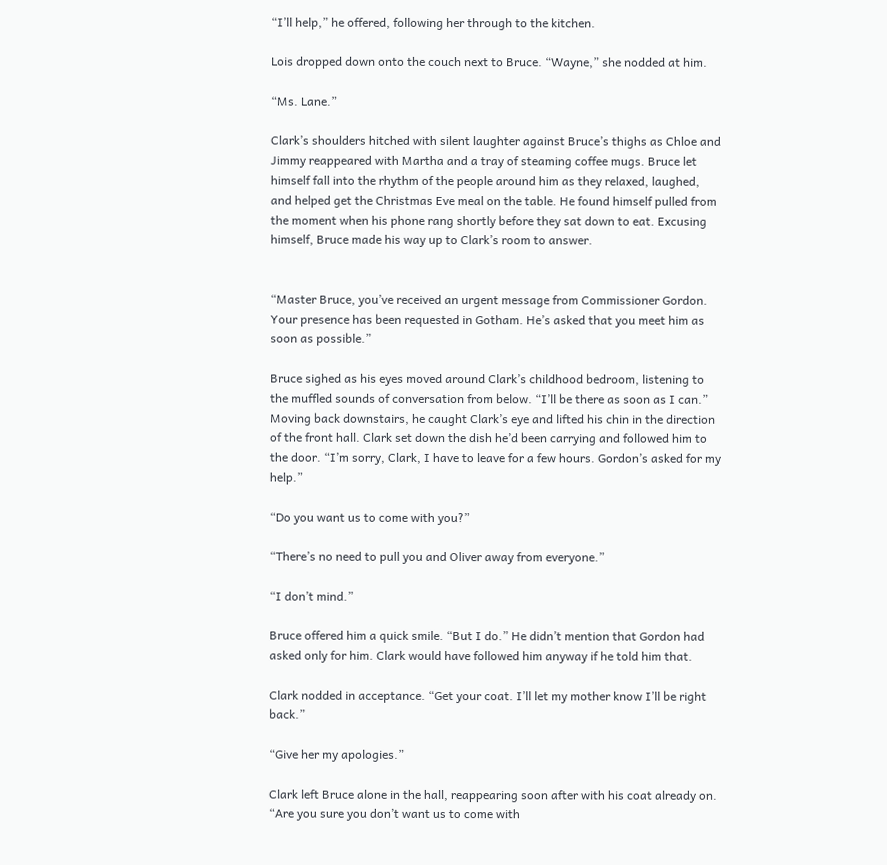“I’ll help,” he offered, following her through to the kitchen.

Lois dropped down onto the couch next to Bruce. “Wayne,” she nodded at him.

“Ms. Lane.”

Clark’s shoulders hitched with silent laughter against Bruce’s thighs as Chloe and Jimmy reappeared with Martha and a tray of steaming coffee mugs. Bruce let himself fall into the rhythm of the people around him as they relaxed, laughed, and helped get the Christmas Eve meal on the table. He found himself pulled from the moment when his phone rang shortly before they sat down to eat. Excusing himself, Bruce made his way up to Clark’s room to answer.


“Master Bruce, you’ve received an urgent message from Commissioner Gordon. Your presence has been requested in Gotham. He’s asked that you meet him as soon as possible.”

Bruce sighed as his eyes moved around Clark’s childhood bedroom, listening to the muffled sounds of conversation from below. “I’ll be there as soon as I can.” Moving back downstairs, he caught Clark’s eye and lifted his chin in the direction of the front hall. Clark set down the dish he’d been carrying and followed him to the door. “I’m sorry, Clark, I have to leave for a few hours. Gordon’s asked for my help.”

“Do you want us to come with you?”

“There’s no need to pull you and Oliver away from everyone.”

“I don’t mind.”

Bruce offered him a quick smile. “But I do.” He didn’t mention that Gordon had asked only for him. Clark would have followed him anyway if he told him that.

Clark nodded in acceptance. “Get your coat. I’ll let my mother know I’ll be right back.”

“Give her my apologies.”

Clark left Bruce alone in the hall, reappearing soon after with his coat already on. “Are you sure you don’t want us to come with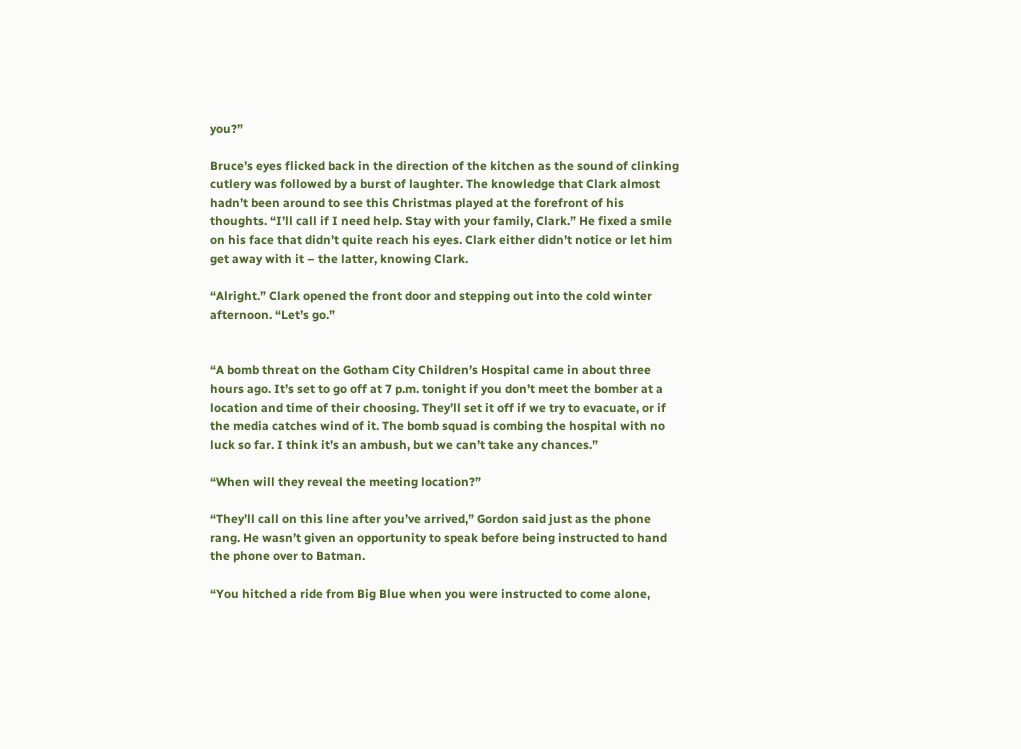you?”

Bruce’s eyes flicked back in the direction of the kitchen as the sound of clinking cutlery was followed by a burst of laughter. The knowledge that Clark almost hadn’t been around to see this Christmas played at the forefront of his thoughts. “I’ll call if I need help. Stay with your family, Clark.” He fixed a smile on his face that didn’t quite reach his eyes. Clark either didn’t notice or let him get away with it – the latter, knowing Clark.

“Alright.” Clark opened the front door and stepping out into the cold winter afternoon. “Let’s go.”


“A bomb threat on the Gotham City Children’s Hospital came in about three hours ago. It’s set to go off at 7 p.m. tonight if you don’t meet the bomber at a location and time of their choosing. They’ll set it off if we try to evacuate, or if the media catches wind of it. The bomb squad is combing the hospital with no luck so far. I think it’s an ambush, but we can’t take any chances.”

“When will they reveal the meeting location?”

“They’ll call on this line after you’ve arrived,” Gordon said just as the phone rang. He wasn’t given an opportunity to speak before being instructed to hand the phone over to Batman.

“You hitched a ride from Big Blue when you were instructed to come alone,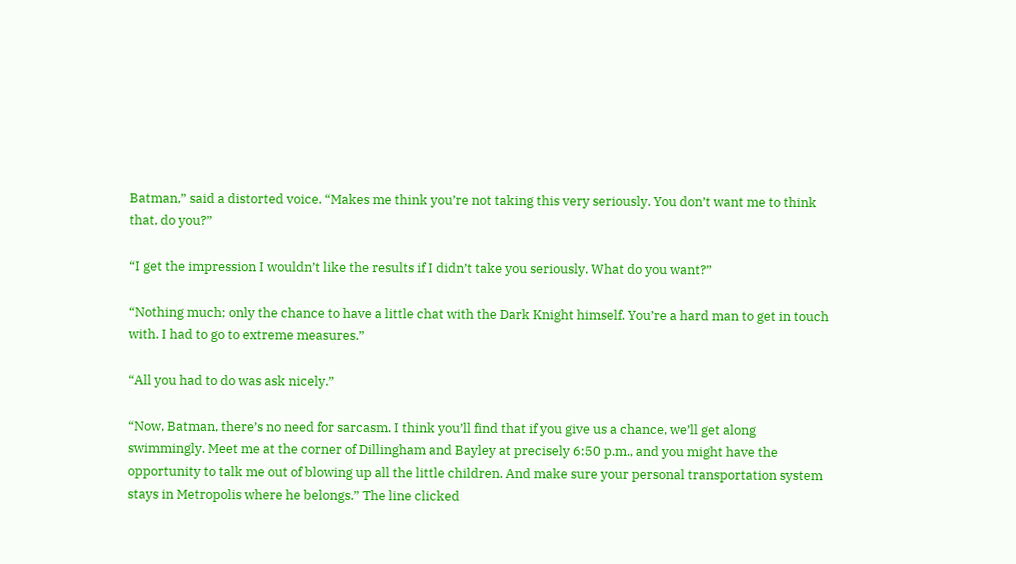Batman,” said a distorted voice. “Makes me think you’re not taking this very seriously. You don’t want me to think that, do you?”

“I get the impression I wouldn’t like the results if I didn’t take you seriously. What do you want?”

“Nothing much; only the chance to have a little chat with the Dark Knight himself. You’re a hard man to get in touch with. I had to go to extreme measures.”

“All you had to do was ask nicely.”

“Now, Batman, there’s no need for sarcasm. I think you’ll find that if you give us a chance, we’ll get along swimmingly. Meet me at the corner of Dillingham and Bayley at precisely 6:50 p.m., and you might have the opportunity to talk me out of blowing up all the little children. And make sure your personal transportation system stays in Metropolis where he belongs.” The line clicked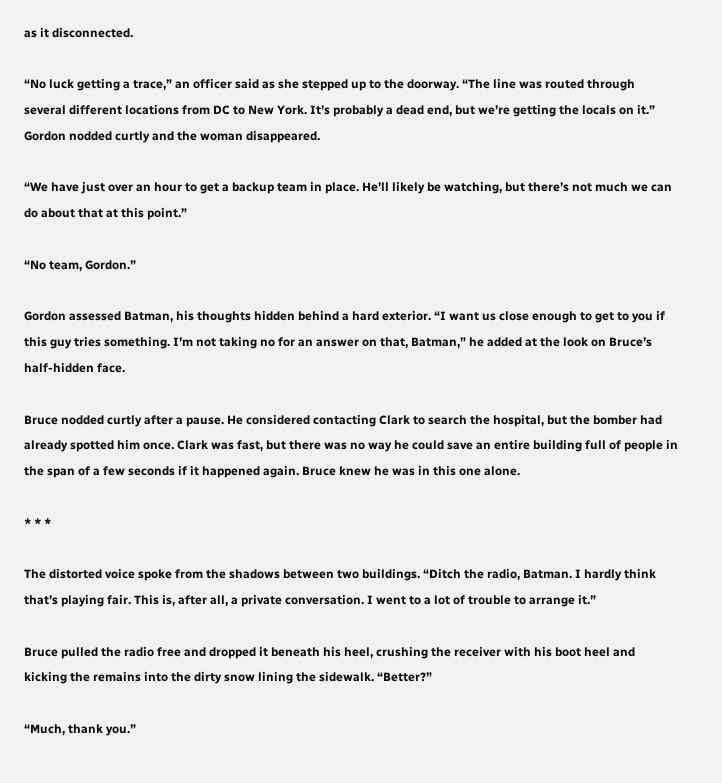as it disconnected.

“No luck getting a trace,” an officer said as she stepped up to the doorway. “The line was routed through several different locations from DC to New York. It’s probably a dead end, but we’re getting the locals on it.” Gordon nodded curtly and the woman disappeared.

“We have just over an hour to get a backup team in place. He’ll likely be watching, but there’s not much we can do about that at this point.”

“No team, Gordon.”

Gordon assessed Batman, his thoughts hidden behind a hard exterior. “I want us close enough to get to you if this guy tries something. I’m not taking no for an answer on that, Batman,” he added at the look on Bruce’s half-hidden face.

Bruce nodded curtly after a pause. He considered contacting Clark to search the hospital, but the bomber had already spotted him once. Clark was fast, but there was no way he could save an entire building full of people in the span of a few seconds if it happened again. Bruce knew he was in this one alone.

* * *

The distorted voice spoke from the shadows between two buildings. “Ditch the radio, Batman. I hardly think that’s playing fair. This is, after all, a private conversation. I went to a lot of trouble to arrange it.”

Bruce pulled the radio free and dropped it beneath his heel, crushing the receiver with his boot heel and kicking the remains into the dirty snow lining the sidewalk. “Better?”

“Much, thank you.”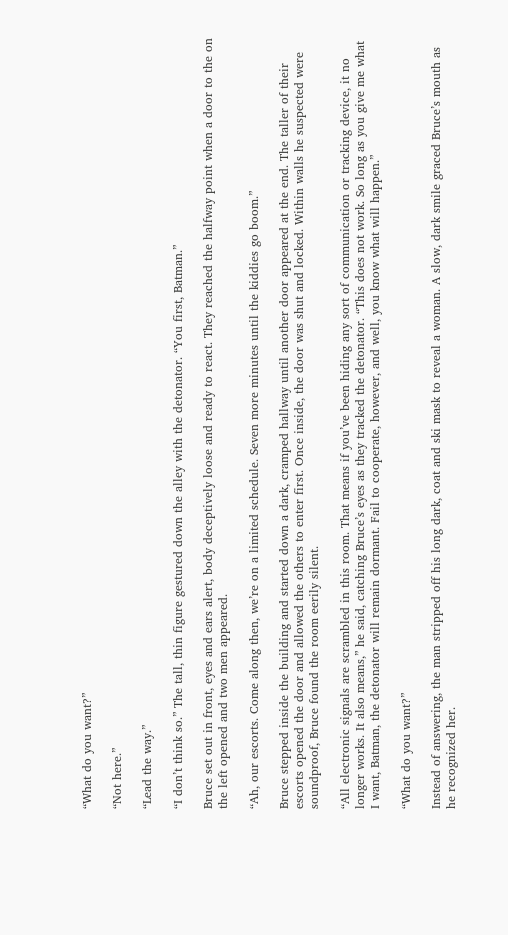“What do you want?”

“Not here.”

“Lead the way.”

“I don’t think so.” The tall, thin figure gestured down the alley with the detonator. “You first, Batman.”

Bruce set out in front, eyes and ears alert, body deceptively loose and ready to react. They reached the halfway point when a door to the on the left opened and two men appeared.

“Ah, our escorts. Come along then, we’re on a limited schedule. Seven more minutes until the kiddies go boom.”

Bruce stepped inside the building and started down a dark, cramped hallway until another door appeared at the end. The taller of their escorts opened the door and allowed the others to enter first. Once inside, the door was shut and locked. Within walls he suspected were soundproof, Bruce found the room eerily silent.

“All electronic signals are scrambled in this room. That means if you’ve been hiding any sort of communication or tracking device, it no longer works. It also means,” he said, catching Bruce’s eyes as they tracked the detonator. “This does not work. So long as you give me what I want, Batman, the detonator will remain dormant. Fail to cooperate, however, and well, you know what will happen.”

“What do you want?”

Instead of answering, the man stripped off his long dark, coat and ski mask to reveal a woman. A slow, dark smile graced Bruce’s mouth as he recognized her.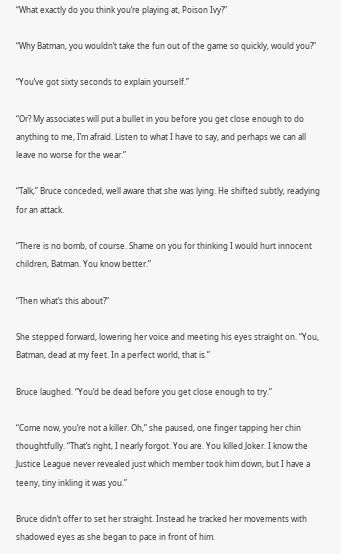“What exactly do you think you’re playing at, Poison Ivy?”

“Why Batman, you wouldn’t take the fun out of the game so quickly, would you?”

“You’ve got sixty seconds to explain yourself.”

“Or? My associates will put a bullet in you before you get close enough to do anything to me, I’m afraid. Listen to what I have to say, and perhaps we can all leave no worse for the wear.”

“Talk,” Bruce conceded, well aware that she was lying. He shifted subtly, readying for an attack.

“There is no bomb, of course. Shame on you for thinking I would hurt innocent children, Batman. You know better.”

“Then what’s this about?”

She stepped forward, lowering her voice and meeting his eyes straight on. “You, Batman, dead at my feet. In a perfect world, that is.”

Bruce laughed. “You’d be dead before you get close enough to try.”

“Come now, you’re not a killer. Oh,” she paused, one finger tapping her chin thoughtfully. “That’s right, I nearly forgot. You are. You killed Joker. I know the Justice League never revealed just which member took him down, but I have a teeny, tiny inkling it was you.”

Bruce didn’t offer to set her straight. Instead he tracked her movements with shadowed eyes as she began to pace in front of him.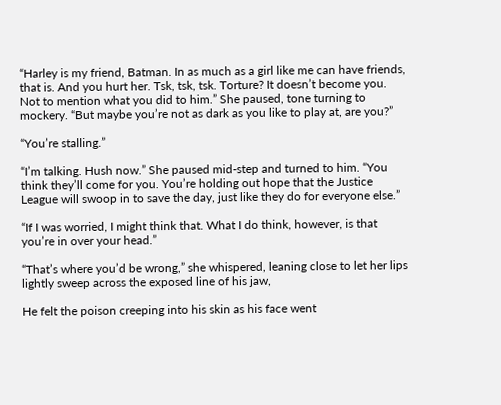“Harley is my friend, Batman. In as much as a girl like me can have friends, that is. And you hurt her. Tsk, tsk, tsk. Torture? It doesn’t become you. Not to mention what you did to him.” She paused, tone turning to mockery. “But maybe you’re not as dark as you like to play at, are you?”

“You’re stalling.”

“I’m talking. Hush now.” She paused mid-step and turned to him. “You think they’ll come for you. You’re holding out hope that the Justice League will swoop in to save the day, just like they do for everyone else.”

“If I was worried, I might think that. What I do think, however, is that you’re in over your head.”

“That’s where you’d be wrong,” she whispered, leaning close to let her lips lightly sweep across the exposed line of his jaw,

He felt the poison creeping into his skin as his face went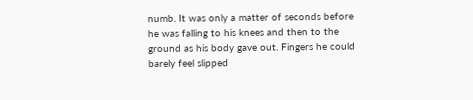numb. It was only a matter of seconds before he was falling to his knees and then to the ground as his body gave out. Fingers he could barely feel slipped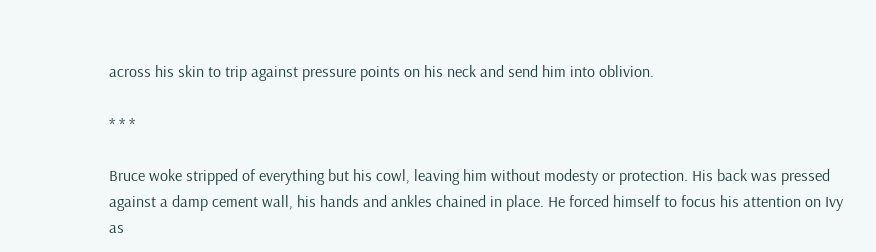across his skin to trip against pressure points on his neck and send him into oblivion.

* * *

Bruce woke stripped of everything but his cowl, leaving him without modesty or protection. His back was pressed against a damp cement wall, his hands and ankles chained in place. He forced himself to focus his attention on Ivy as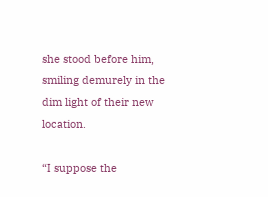she stood before him, smiling demurely in the dim light of their new location.

“I suppose the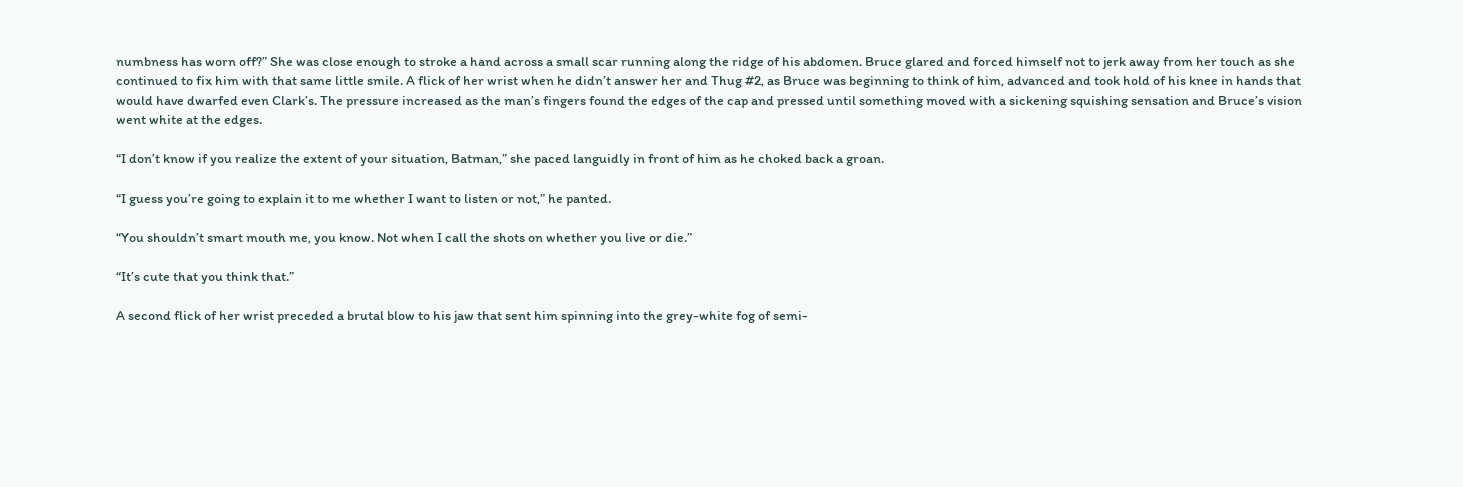numbness has worn off?” She was close enough to stroke a hand across a small scar running along the ridge of his abdomen. Bruce glared and forced himself not to jerk away from her touch as she continued to fix him with that same little smile. A flick of her wrist when he didn’t answer her and Thug #2, as Bruce was beginning to think of him, advanced and took hold of his knee in hands that would have dwarfed even Clark’s. The pressure increased as the man’s fingers found the edges of the cap and pressed until something moved with a sickening squishing sensation and Bruce’s vision went white at the edges.

“I don’t know if you realize the extent of your situation, Batman,” she paced languidly in front of him as he choked back a groan.

“I guess you’re going to explain it to me whether I want to listen or not,” he panted.

“You shouldn’t smart mouth me, you know. Not when I call the shots on whether you live or die.”

“It’s cute that you think that.”

A second flick of her wrist preceded a brutal blow to his jaw that sent him spinning into the grey-white fog of semi-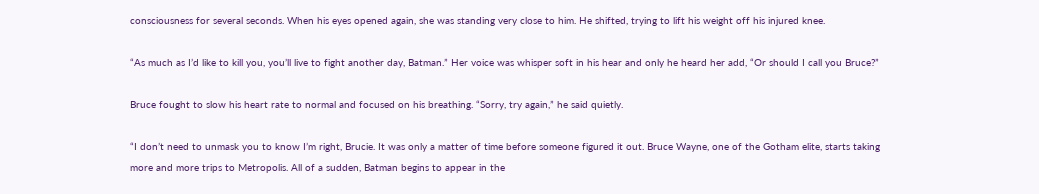consciousness for several seconds. When his eyes opened again, she was standing very close to him. He shifted, trying to lift his weight off his injured knee.

“As much as I’d like to kill you, you’ll live to fight another day, Batman.” Her voice was whisper soft in his hear and only he heard her add, “Or should I call you Bruce?”

Bruce fought to slow his heart rate to normal and focused on his breathing. “Sorry, try again,” he said quietly.

“I don’t need to unmask you to know I’m right, Brucie. It was only a matter of time before someone figured it out. Bruce Wayne, one of the Gotham elite, starts taking more and more trips to Metropolis. All of a sudden, Batman begins to appear in the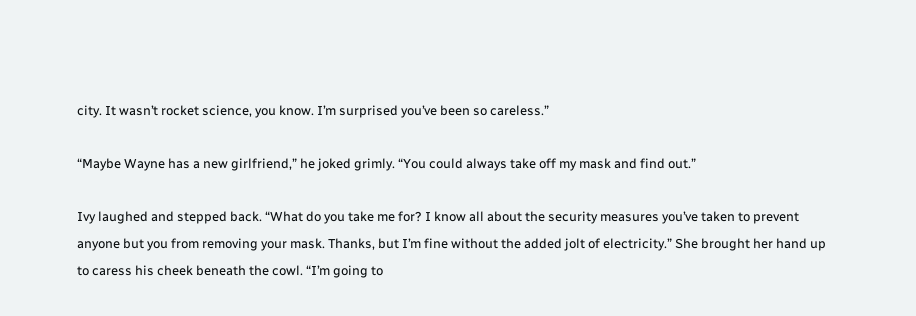city. It wasn’t rocket science, you know. I’m surprised you’ve been so careless.”

“Maybe Wayne has a new girlfriend,” he joked grimly. “You could always take off my mask and find out.”

Ivy laughed and stepped back. “What do you take me for? I know all about the security measures you’ve taken to prevent anyone but you from removing your mask. Thanks, but I’m fine without the added jolt of electricity.” She brought her hand up to caress his cheek beneath the cowl. “I’m going to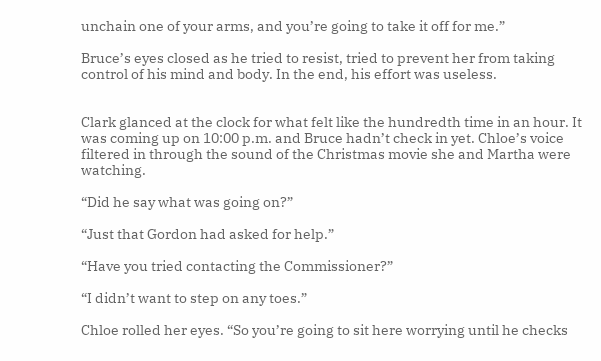unchain one of your arms, and you’re going to take it off for me.”

Bruce’s eyes closed as he tried to resist, tried to prevent her from taking control of his mind and body. In the end, his effort was useless.


Clark glanced at the clock for what felt like the hundredth time in an hour. It was coming up on 10:00 p.m. and Bruce hadn’t check in yet. Chloe’s voice filtered in through the sound of the Christmas movie she and Martha were watching.

“Did he say what was going on?”

“Just that Gordon had asked for help.”

“Have you tried contacting the Commissioner?”

“I didn’t want to step on any toes.”

Chloe rolled her eyes. “So you’re going to sit here worrying until he checks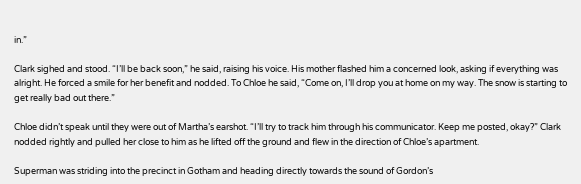in.”

Clark sighed and stood. “I’ll be back soon,” he said, raising his voice. His mother flashed him a concerned look, asking if everything was alright. He forced a smile for her benefit and nodded. To Chloe he said, “Come on, I’ll drop you at home on my way. The snow is starting to get really bad out there.”

Chloe didn’t speak until they were out of Martha’s earshot. “I’ll try to track him through his communicator. Keep me posted, okay?” Clark nodded rightly and pulled her close to him as he lifted off the ground and flew in the direction of Chloe’s apartment.

Superman was striding into the precinct in Gotham and heading directly towards the sound of Gordon’s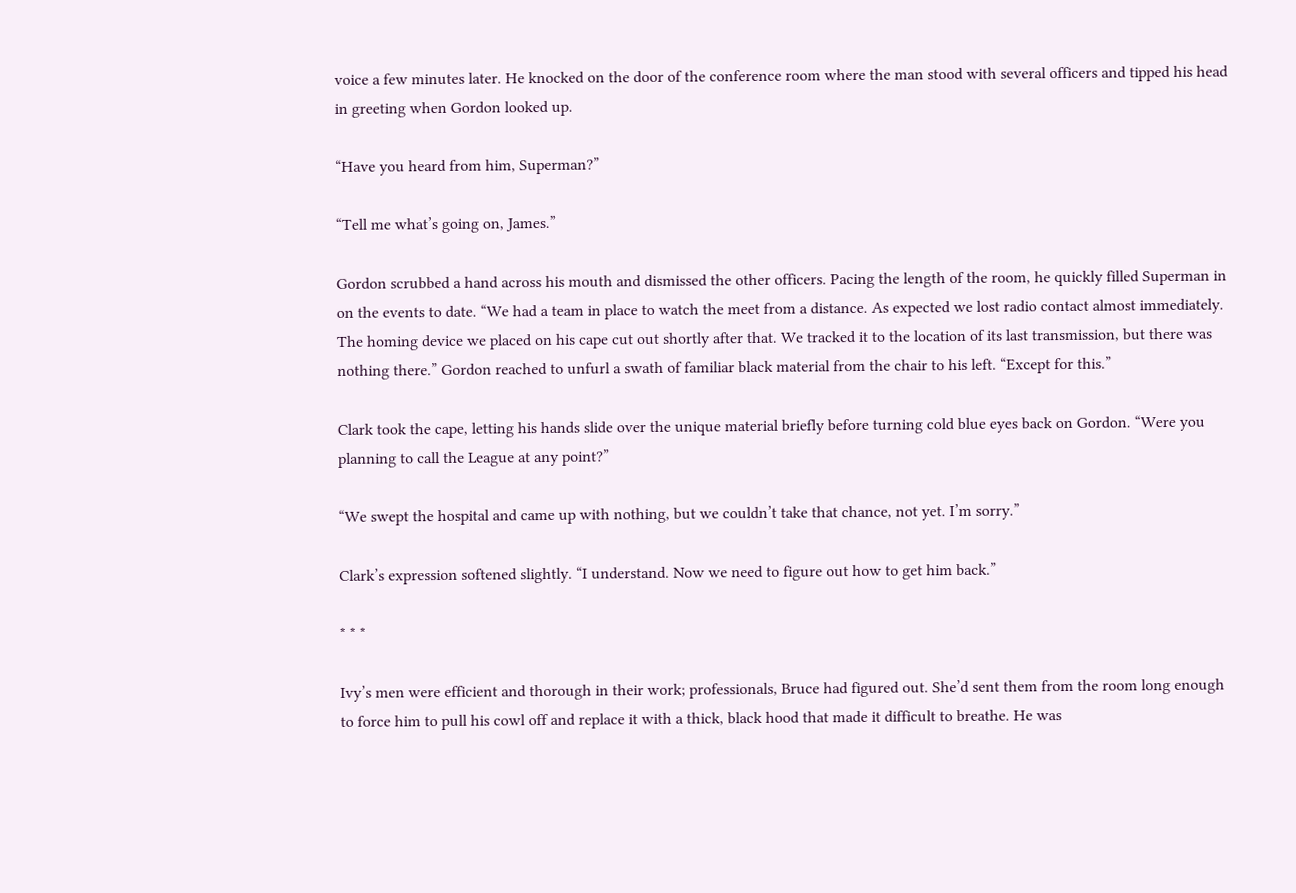voice a few minutes later. He knocked on the door of the conference room where the man stood with several officers and tipped his head in greeting when Gordon looked up.

“Have you heard from him, Superman?”

“Tell me what’s going on, James.”

Gordon scrubbed a hand across his mouth and dismissed the other officers. Pacing the length of the room, he quickly filled Superman in on the events to date. “We had a team in place to watch the meet from a distance. As expected we lost radio contact almost immediately. The homing device we placed on his cape cut out shortly after that. We tracked it to the location of its last transmission, but there was nothing there.” Gordon reached to unfurl a swath of familiar black material from the chair to his left. “Except for this.”

Clark took the cape, letting his hands slide over the unique material briefly before turning cold blue eyes back on Gordon. “Were you planning to call the League at any point?”

“We swept the hospital and came up with nothing, but we couldn’t take that chance, not yet. I’m sorry.”

Clark’s expression softened slightly. “I understand. Now we need to figure out how to get him back.”

* * *

Ivy’s men were efficient and thorough in their work; professionals, Bruce had figured out. She’d sent them from the room long enough to force him to pull his cowl off and replace it with a thick, black hood that made it difficult to breathe. He was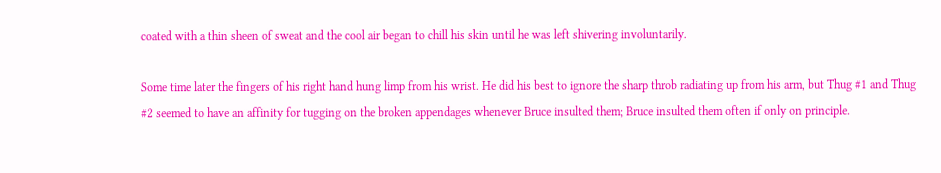coated with a thin sheen of sweat and the cool air began to chill his skin until he was left shivering involuntarily.

Some time later the fingers of his right hand hung limp from his wrist. He did his best to ignore the sharp throb radiating up from his arm, but Thug #1 and Thug #2 seemed to have an affinity for tugging on the broken appendages whenever Bruce insulted them; Bruce insulted them often if only on principle.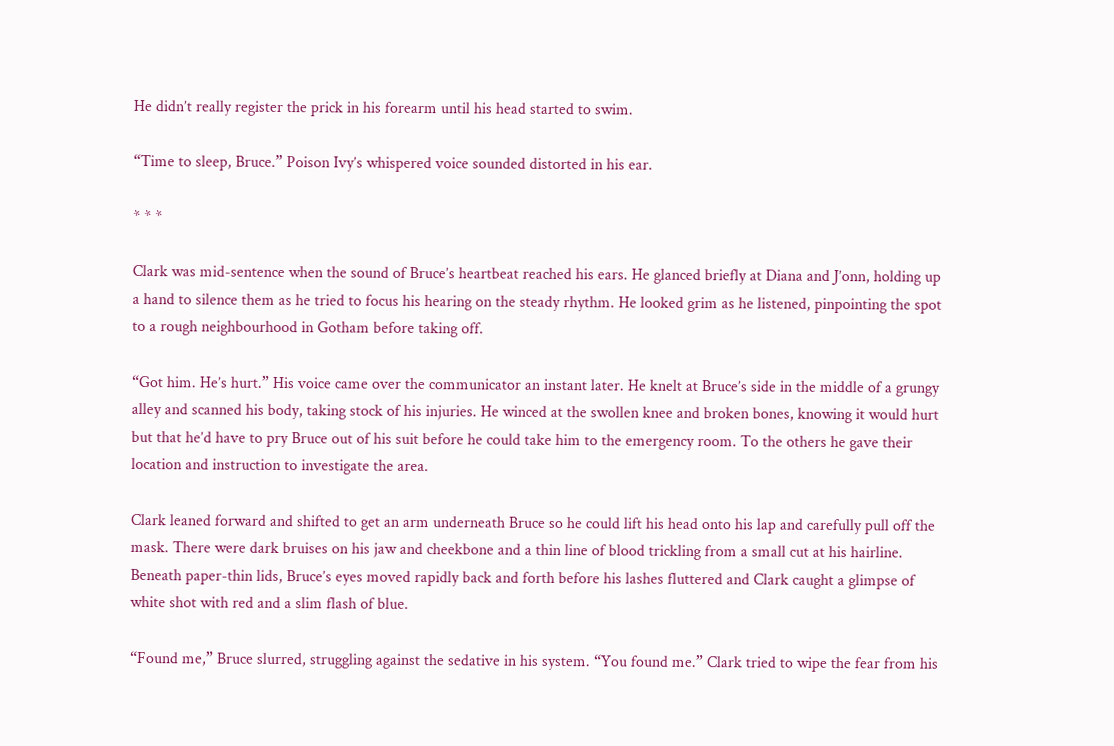He didn’t really register the prick in his forearm until his head started to swim.

“Time to sleep, Bruce.” Poison Ivy’s whispered voice sounded distorted in his ear.

* * *

Clark was mid-sentence when the sound of Bruce’s heartbeat reached his ears. He glanced briefly at Diana and J’onn, holding up a hand to silence them as he tried to focus his hearing on the steady rhythm. He looked grim as he listened, pinpointing the spot to a rough neighbourhood in Gotham before taking off.

“Got him. He’s hurt.” His voice came over the communicator an instant later. He knelt at Bruce’s side in the middle of a grungy alley and scanned his body, taking stock of his injuries. He winced at the swollen knee and broken bones, knowing it would hurt but that he’d have to pry Bruce out of his suit before he could take him to the emergency room. To the others he gave their location and instruction to investigate the area.

Clark leaned forward and shifted to get an arm underneath Bruce so he could lift his head onto his lap and carefully pull off the mask. There were dark bruises on his jaw and cheekbone and a thin line of blood trickling from a small cut at his hairline. Beneath paper-thin lids, Bruce’s eyes moved rapidly back and forth before his lashes fluttered and Clark caught a glimpse of white shot with red and a slim flash of blue.

“Found me,” Bruce slurred, struggling against the sedative in his system. “You found me.” Clark tried to wipe the fear from his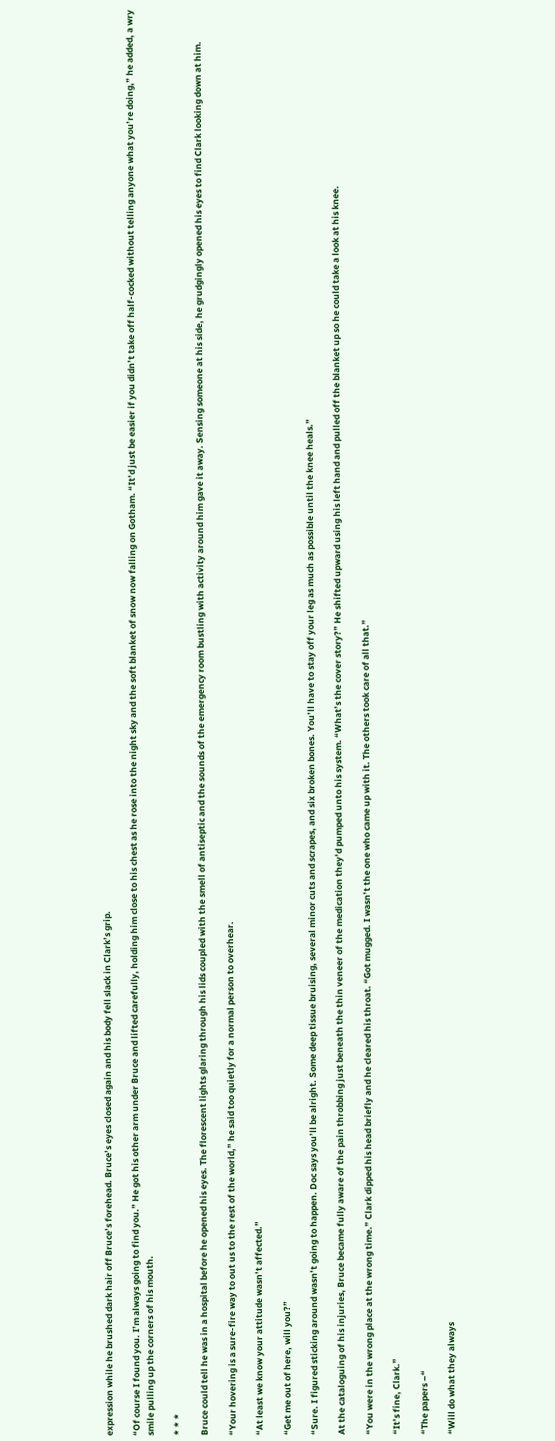expression while he brushed dark hair off Bruce’s forehead. Bruce’s eyes closed again and his body fell slack in Clark’s grip.

“Of course I found you. I’m always going to find you.” He got his other arm under Bruce and lifted carefully, holding him close to his chest as he rose into the night sky and the soft blanket of snow now falling on Gotham. “It’d just be easier if you didn’t take off half-cocked without telling anyone what you’re doing,” he added, a wry smile pulling up the corners of his mouth.

* * *

Bruce could tell he was in a hospital before he opened his eyes. The florescent lights glaring through his lids coupled with the smell of antiseptic and the sounds of the emergency room bustling with activity around him gave it away. Sensing someone at his side, he grudgingly opened his eyes to find Clark looking down at him.

“Your hovering is a sure-fire way to out us to the rest of the world,” he said too quietly for a normal person to overhear.

“At least we know your attitude wasn’t affected.”

“Get me out of here, will you?”

“Sure. I figured sticking around wasn’t going to happen. Doc says you’ll be alright. Some deep tissue bruising, several minor cuts and scrapes, and six broken bones. You’ll have to stay off your leg as much as possible until the knee heals.”

At the cataloguing of his injuries, Bruce became fully aware of the pain throbbing just beneath the thin veneer of the medication they’d pumped unto his system. “What’s the cover story?” He shifted upward using his left hand and pulled off the blanket up so he could take a look at his knee.

“You were in the wrong place at the wrong time.” Clark dipped his head briefly and he cleared his throat. “Got mugged. I wasn’t the one who came up with it. The others took care of all that.”

“It’s fine, Clark.”

“The papers –“

“Will do what they always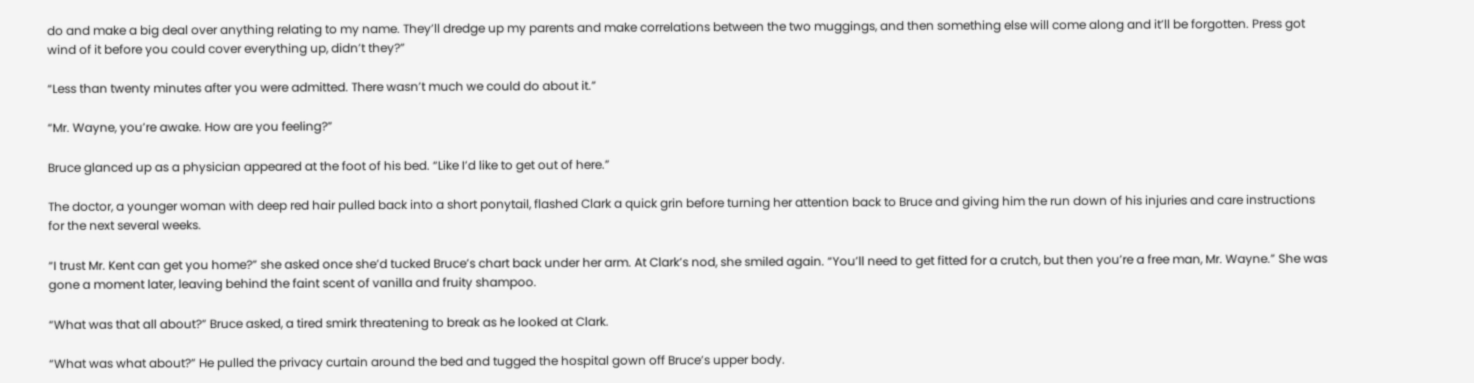do and make a big deal over anything relating to my name. They’ll dredge up my parents and make correlations between the two muggings, and then something else will come along and it’ll be forgotten. Press got wind of it before you could cover everything up, didn’t they?”

“Less than twenty minutes after you were admitted. There wasn’t much we could do about it.”

“Mr. Wayne, you’re awake. How are you feeling?”

Bruce glanced up as a physician appeared at the foot of his bed. “Like I’d like to get out of here.”

The doctor, a younger woman with deep red hair pulled back into a short ponytail, flashed Clark a quick grin before turning her attention back to Bruce and giving him the run down of his injuries and care instructions for the next several weeks.

“I trust Mr. Kent can get you home?” she asked once she’d tucked Bruce’s chart back under her arm. At Clark’s nod, she smiled again. “You’ll need to get fitted for a crutch, but then you’re a free man, Mr. Wayne.” She was gone a moment later, leaving behind the faint scent of vanilla and fruity shampoo.

“What was that all about?” Bruce asked, a tired smirk threatening to break as he looked at Clark.

“What was what about?” He pulled the privacy curtain around the bed and tugged the hospital gown off Bruce’s upper body.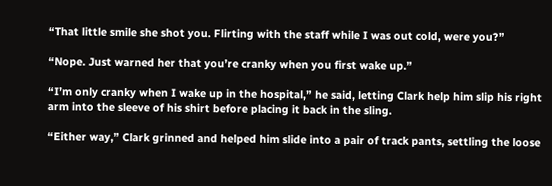“That little smile she shot you. Flirting with the staff while I was out cold, were you?”

“Nope. Just warned her that you’re cranky when you first wake up.”

“I’m only cranky when I wake up in the hospital,” he said, letting Clark help him slip his right arm into the sleeve of his shirt before placing it back in the sling.

“Either way,” Clark grinned and helped him slide into a pair of track pants, settling the loose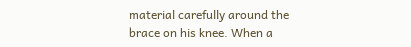material carefully around the brace on his knee. When a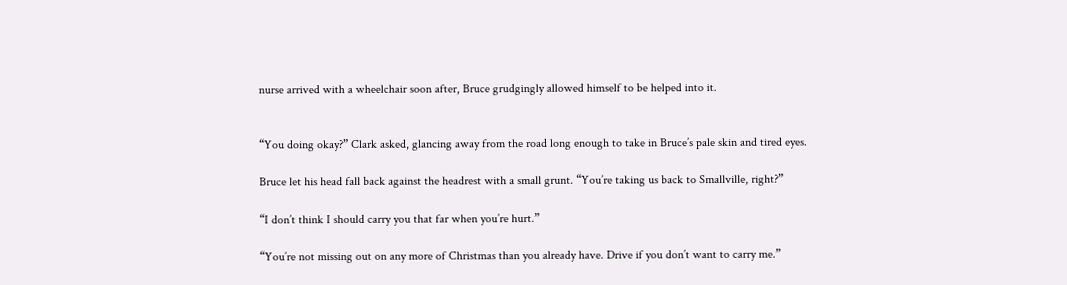nurse arrived with a wheelchair soon after, Bruce grudgingly allowed himself to be helped into it.


“You doing okay?” Clark asked, glancing away from the road long enough to take in Bruce’s pale skin and tired eyes.

Bruce let his head fall back against the headrest with a small grunt. “You’re taking us back to Smallville, right?”

“I don’t think I should carry you that far when you’re hurt.”

“You’re not missing out on any more of Christmas than you already have. Drive if you don’t want to carry me.”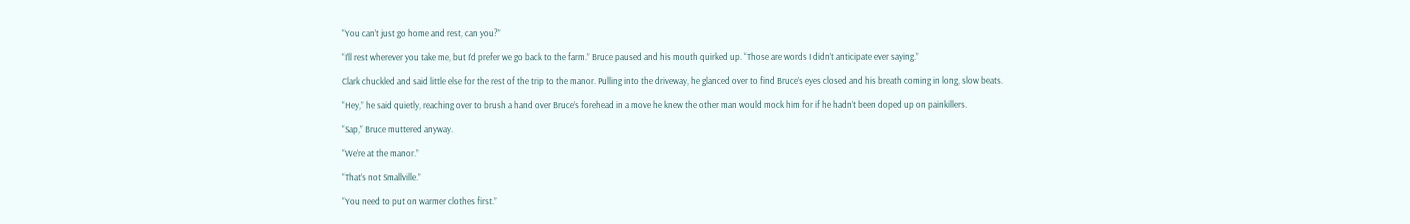“You can’t just go home and rest, can you?”

“I’ll rest wherever you take me, but I’d prefer we go back to the farm.” Bruce paused and his mouth quirked up. “Those are words I didn’t anticipate ever saying.”

Clark chuckled and said little else for the rest of the trip to the manor. Pulling into the driveway, he glanced over to find Bruce’s eyes closed and his breath coming in long, slow beats.

“Hey,” he said quietly, reaching over to brush a hand over Bruce’s forehead in a move he knew the other man would mock him for if he hadn’t been doped up on painkillers.

“Sap,” Bruce muttered anyway.

“We’re at the manor.”

“That’s not Smallville.”

“You need to put on warmer clothes first.”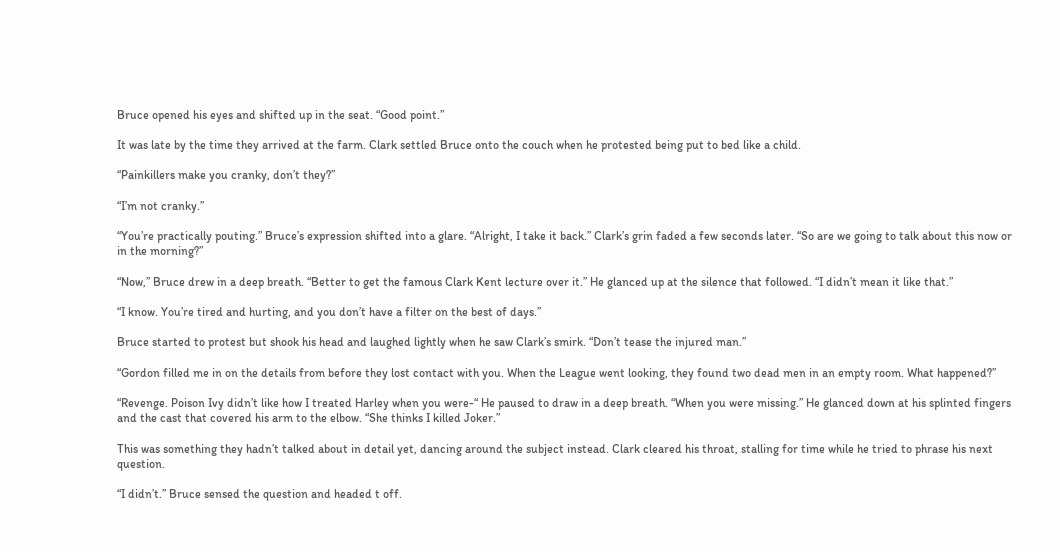Bruce opened his eyes and shifted up in the seat. “Good point.”

It was late by the time they arrived at the farm. Clark settled Bruce onto the couch when he protested being put to bed like a child.

“Painkillers make you cranky, don’t they?”

“I’m not cranky.”

“You’re practically pouting.” Bruce’s expression shifted into a glare. “Alright, I take it back.” Clark’s grin faded a few seconds later. “So are we going to talk about this now or in the morning?”

“Now,” Bruce drew in a deep breath. “Better to get the famous Clark Kent lecture over it.” He glanced up at the silence that followed. “I didn’t mean it like that.”

“I know. You’re tired and hurting, and you don’t have a filter on the best of days.”

Bruce started to protest but shook his head and laughed lightly when he saw Clark’s smirk. “Don’t tease the injured man.”

“Gordon filled me in on the details from before they lost contact with you. When the League went looking, they found two dead men in an empty room. What happened?”

“Revenge. Poison Ivy didn’t like how I treated Harley when you were-“ He paused to draw in a deep breath. “When you were missing.” He glanced down at his splinted fingers and the cast that covered his arm to the elbow. “She thinks I killed Joker.”

This was something they hadn’t talked about in detail yet, dancing around the subject instead. Clark cleared his throat, stalling for time while he tried to phrase his next question.

“I didn’t.” Bruce sensed the question and headed t off.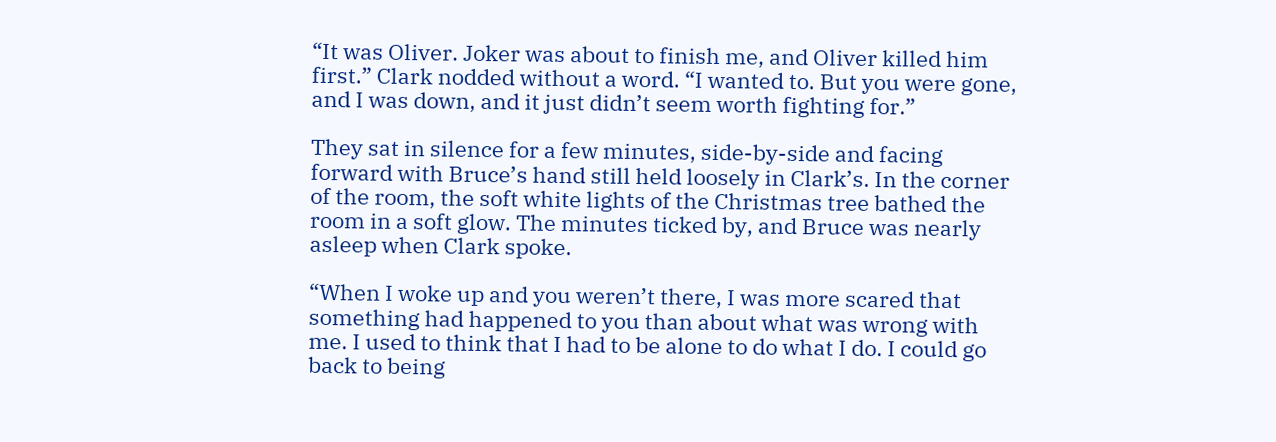“It was Oliver. Joker was about to finish me, and Oliver killed him first.” Clark nodded without a word. “I wanted to. But you were gone, and I was down, and it just didn’t seem worth fighting for.”

They sat in silence for a few minutes, side-by-side and facing forward with Bruce’s hand still held loosely in Clark’s. In the corner of the room, the soft white lights of the Christmas tree bathed the room in a soft glow. The minutes ticked by, and Bruce was nearly asleep when Clark spoke.

“When I woke up and you weren’t there, I was more scared that something had happened to you than about what was wrong with me. I used to think that I had to be alone to do what I do. I could go back to being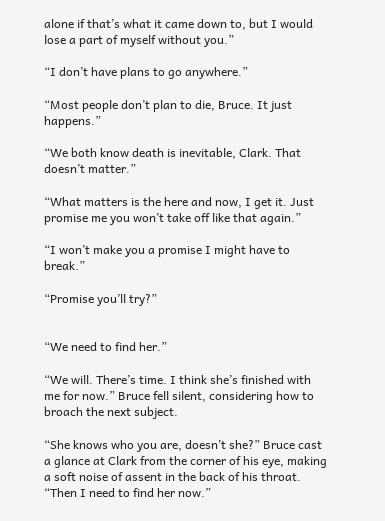alone if that’s what it came down to, but I would lose a part of myself without you.”

“I don’t have plans to go anywhere.”

“Most people don’t plan to die, Bruce. It just happens.”

“We both know death is inevitable, Clark. That doesn’t matter.”

“What matters is the here and now, I get it. Just promise me you won’t take off like that again.”

“I won’t make you a promise I might have to break.”

“Promise you’ll try?”


“We need to find her.”

“We will. There’s time. I think she’s finished with me for now.” Bruce fell silent, considering how to broach the next subject.

“She knows who you are, doesn’t she?” Bruce cast a glance at Clark from the corner of his eye, making a soft noise of assent in the back of his throat. “Then I need to find her now.”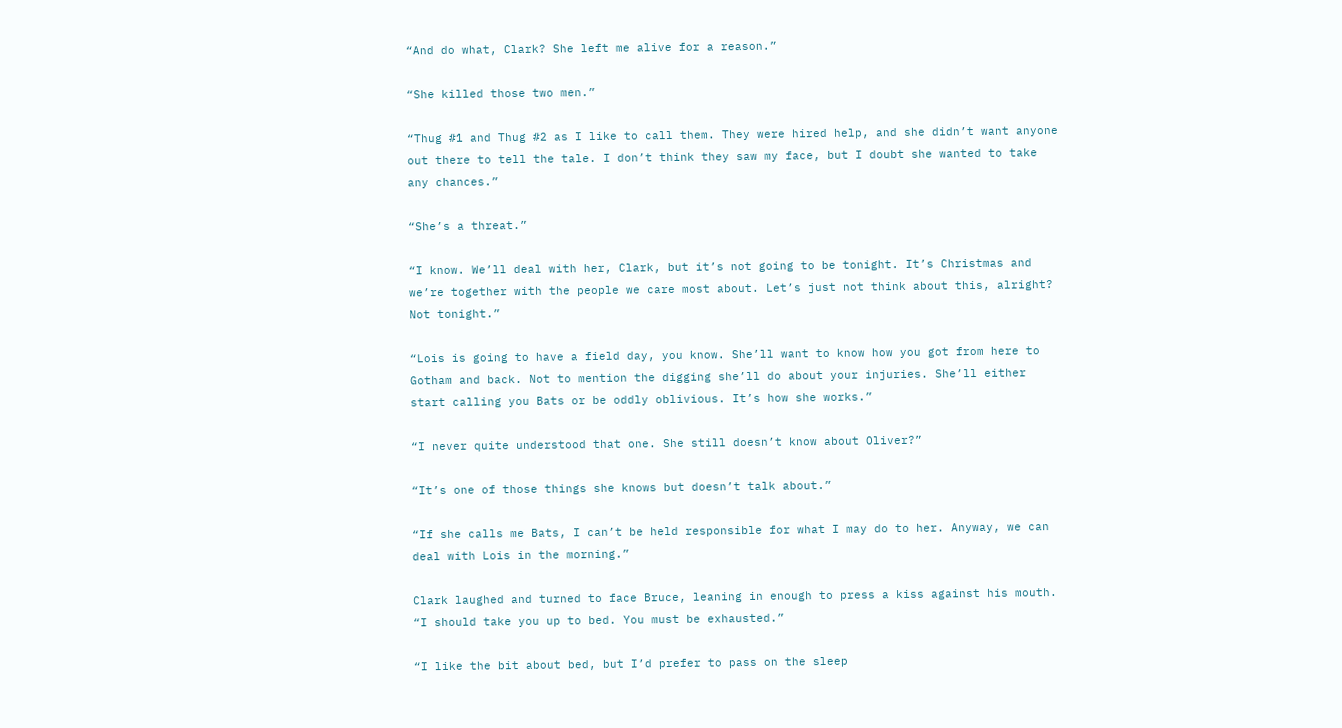“And do what, Clark? She left me alive for a reason.”

“She killed those two men.”

“Thug #1 and Thug #2 as I like to call them. They were hired help, and she didn’t want anyone out there to tell the tale. I don’t think they saw my face, but I doubt she wanted to take any chances.”

“She’s a threat.”

“I know. We’ll deal with her, Clark, but it’s not going to be tonight. It’s Christmas and we’re together with the people we care most about. Let’s just not think about this, alright? Not tonight.”

“Lois is going to have a field day, you know. She’ll want to know how you got from here to Gotham and back. Not to mention the digging she’ll do about your injuries. She’ll either start calling you Bats or be oddly oblivious. It’s how she works.”

“I never quite understood that one. She still doesn’t know about Oliver?”

“It’s one of those things she knows but doesn’t talk about.”

“If she calls me Bats, I can’t be held responsible for what I may do to her. Anyway, we can deal with Lois in the morning.”

Clark laughed and turned to face Bruce, leaning in enough to press a kiss against his mouth. “I should take you up to bed. You must be exhausted.”

“I like the bit about bed, but I’d prefer to pass on the sleep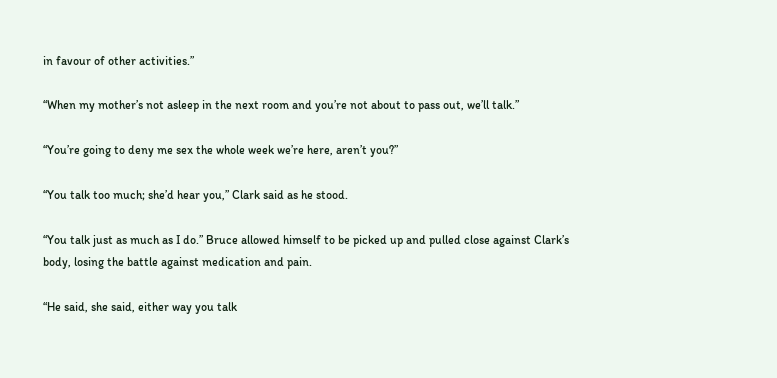in favour of other activities.”

“When my mother’s not asleep in the next room and you’re not about to pass out, we’ll talk.”

“You’re going to deny me sex the whole week we’re here, aren’t you?”

“You talk too much; she’d hear you,” Clark said as he stood.

“You talk just as much as I do.” Bruce allowed himself to be picked up and pulled close against Clark’s body, losing the battle against medication and pain.

“He said, she said, either way you talk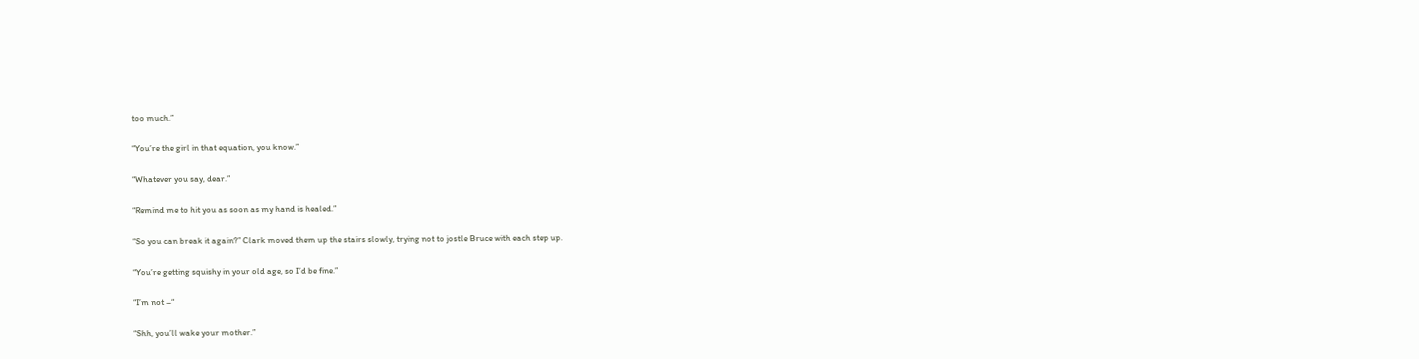too much.”

“You’re the girl in that equation, you know.”

“Whatever you say, dear.”

“Remind me to hit you as soon as my hand is healed.”

“So you can break it again?” Clark moved them up the stairs slowly, trying not to jostle Bruce with each step up.

“You’re getting squishy in your old age, so I’d be fine.”

“I’m not –“

“Shh, you’ll wake your mother.”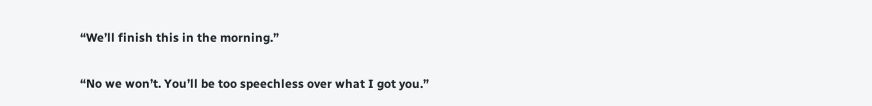“We’ll finish this in the morning.”

“No we won’t. You’ll be too speechless over what I got you.”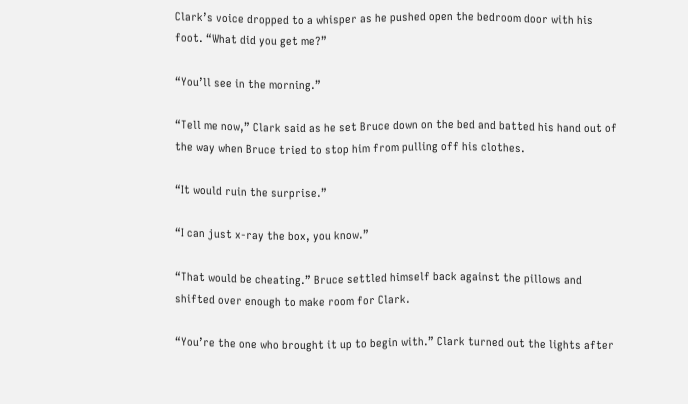Clark’s voice dropped to a whisper as he pushed open the bedroom door with his foot. “What did you get me?”

“You’ll see in the morning.”

“Tell me now,” Clark said as he set Bruce down on the bed and batted his hand out of the way when Bruce tried to stop him from pulling off his clothes.

“It would ruin the surprise.”

“I can just x-ray the box, you know.”

“That would be cheating.” Bruce settled himself back against the pillows and shifted over enough to make room for Clark.

“You’re the one who brought it up to begin with.” Clark turned out the lights after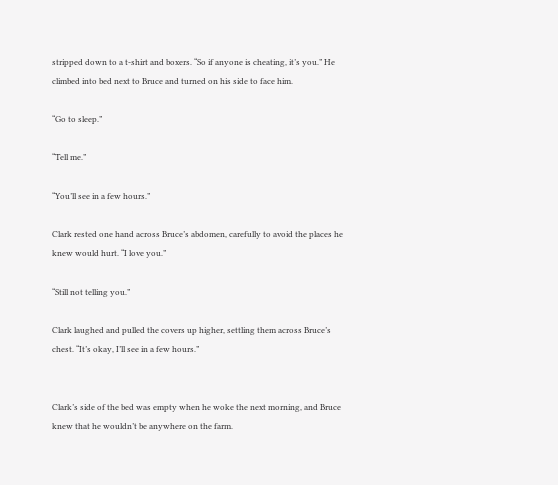stripped down to a t-shirt and boxers. “So if anyone is cheating, it’s you.” He climbed into bed next to Bruce and turned on his side to face him.

“Go to sleep.”

“Tell me.”

“You’ll see in a few hours.”

Clark rested one hand across Bruce’s abdomen, carefully to avoid the places he knew would hurt. “I love you.”

“Still not telling you.”

Clark laughed and pulled the covers up higher, settling them across Bruce’s chest. “It’s okay, I’ll see in a few hours.”


Clark’s side of the bed was empty when he woke the next morning, and Bruce knew that he wouldn’t be anywhere on the farm.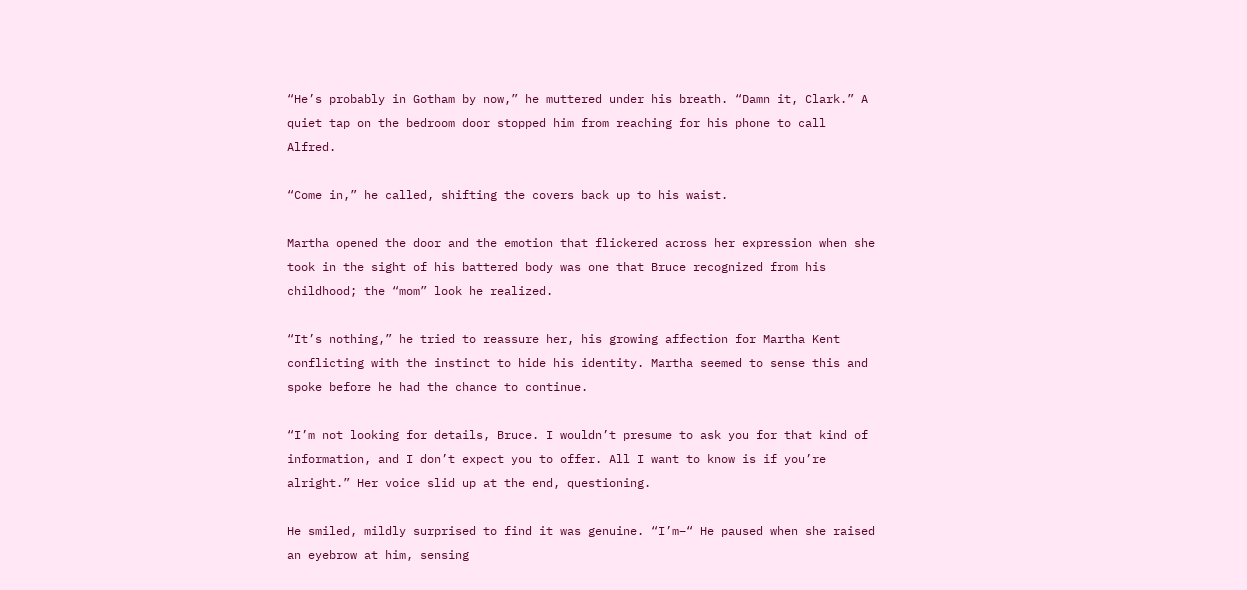“He’s probably in Gotham by now,” he muttered under his breath. “Damn it, Clark.” A quiet tap on the bedroom door stopped him from reaching for his phone to call Alfred.

“Come in,” he called, shifting the covers back up to his waist.

Martha opened the door and the emotion that flickered across her expression when she took in the sight of his battered body was one that Bruce recognized from his childhood; the “mom” look he realized.

“It’s nothing,” he tried to reassure her, his growing affection for Martha Kent conflicting with the instinct to hide his identity. Martha seemed to sense this and spoke before he had the chance to continue.

“I’m not looking for details, Bruce. I wouldn’t presume to ask you for that kind of information, and I don’t expect you to offer. All I want to know is if you’re alright.” Her voice slid up at the end, questioning.

He smiled, mildly surprised to find it was genuine. “I’m–“ He paused when she raised an eyebrow at him, sensing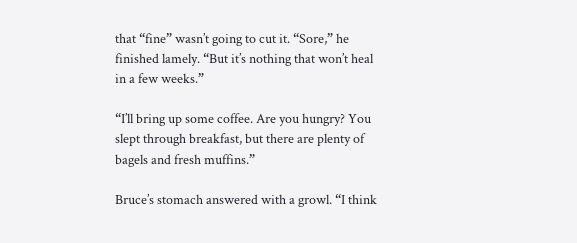that “fine” wasn’t going to cut it. “Sore,” he finished lamely. “But it’s nothing that won’t heal in a few weeks.”

“I’ll bring up some coffee. Are you hungry? You slept through breakfast, but there are plenty of bagels and fresh muffins.”

Bruce’s stomach answered with a growl. “I think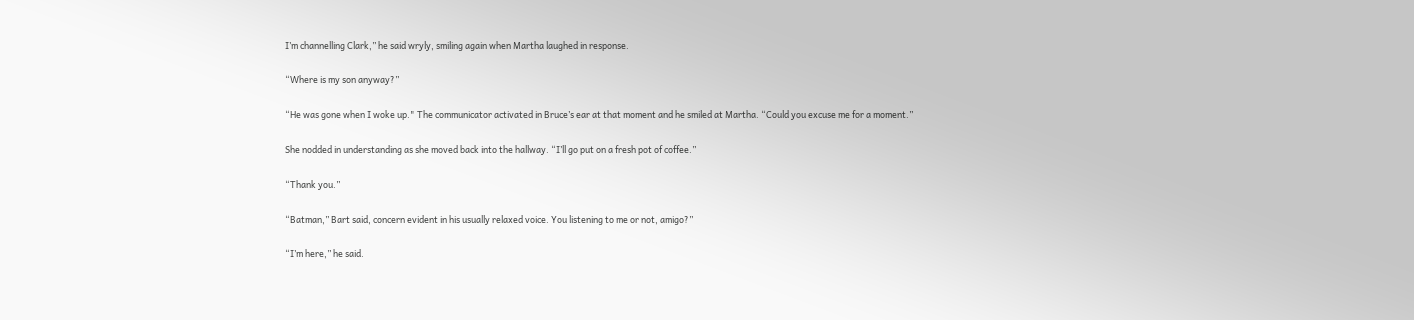I’m channelling Clark,” he said wryly, smiling again when Martha laughed in response.

“Where is my son anyway?”

“He was gone when I woke up." The communicator activated in Bruce’s ear at that moment and he smiled at Martha. “Could you excuse me for a moment.”

She nodded in understanding as she moved back into the hallway. “I’ll go put on a fresh pot of coffee.”

“Thank you.”

“Batman,” Bart said, concern evident in his usually relaxed voice. You listening to me or not, amigo?”

“I’m here,” he said.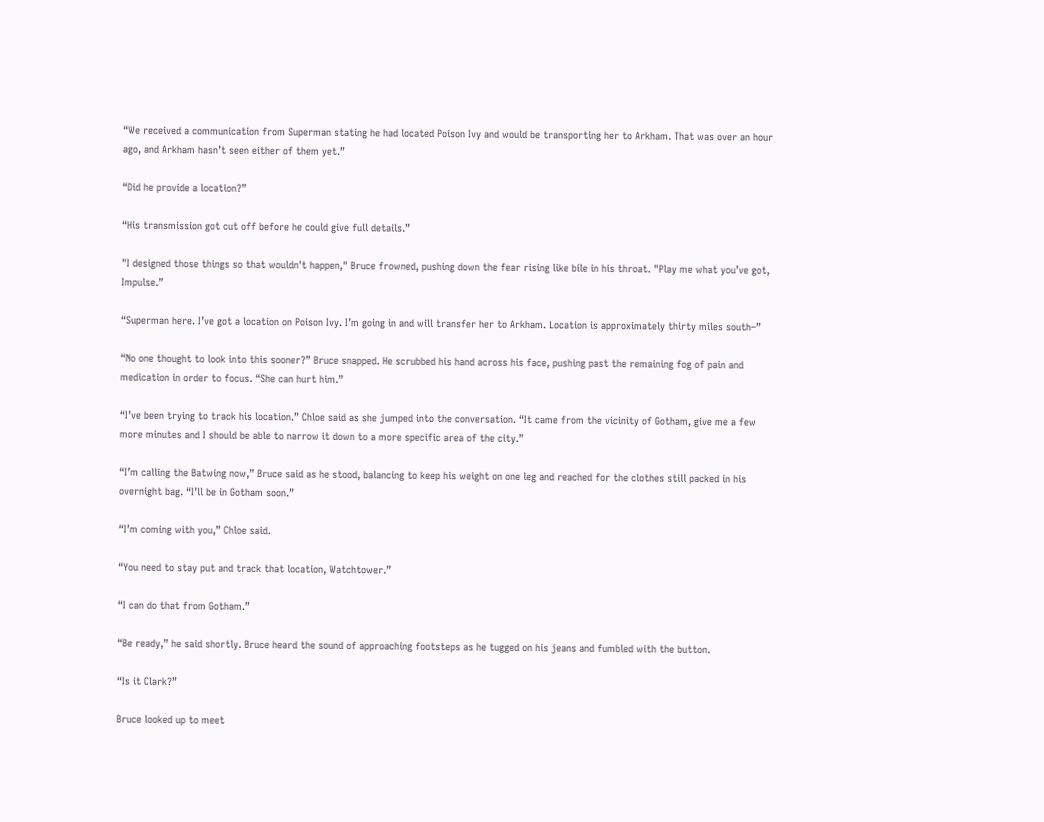“We received a communication from Superman stating he had located Poison Ivy and would be transporting her to Arkham. That was over an hour ago, and Arkham hasn’t seen either of them yet.”

“Did he provide a location?”

“His transmission got cut off before he could give full details.”

"I designed those things so that wouldn't happen," Bruce frowned, pushing down the fear rising like bile in his throat. "Play me what you’ve got, Impulse.”

“Superman here. I’ve got a location on Poison Ivy. I’m going in and will transfer her to Arkham. Location is approximately thirty miles south–”

“No one thought to look into this sooner?” Bruce snapped. He scrubbed his hand across his face, pushing past the remaining fog of pain and medication in order to focus. “She can hurt him.”

“I’ve been trying to track his location.” Chloe said as she jumped into the conversation. “It came from the vicinity of Gotham, give me a few more minutes and I should be able to narrow it down to a more specific area of the city.”

“I’m calling the Batwing now,” Bruce said as he stood, balancing to keep his weight on one leg and reached for the clothes still packed in his overnight bag. “I’ll be in Gotham soon.”

“I’m coming with you,” Chloe said.

“You need to stay put and track that location, Watchtower.”

“I can do that from Gotham.”

“Be ready,” he said shortly. Bruce heard the sound of approaching footsteps as he tugged on his jeans and fumbled with the button.

“Is it Clark?”

Bruce looked up to meet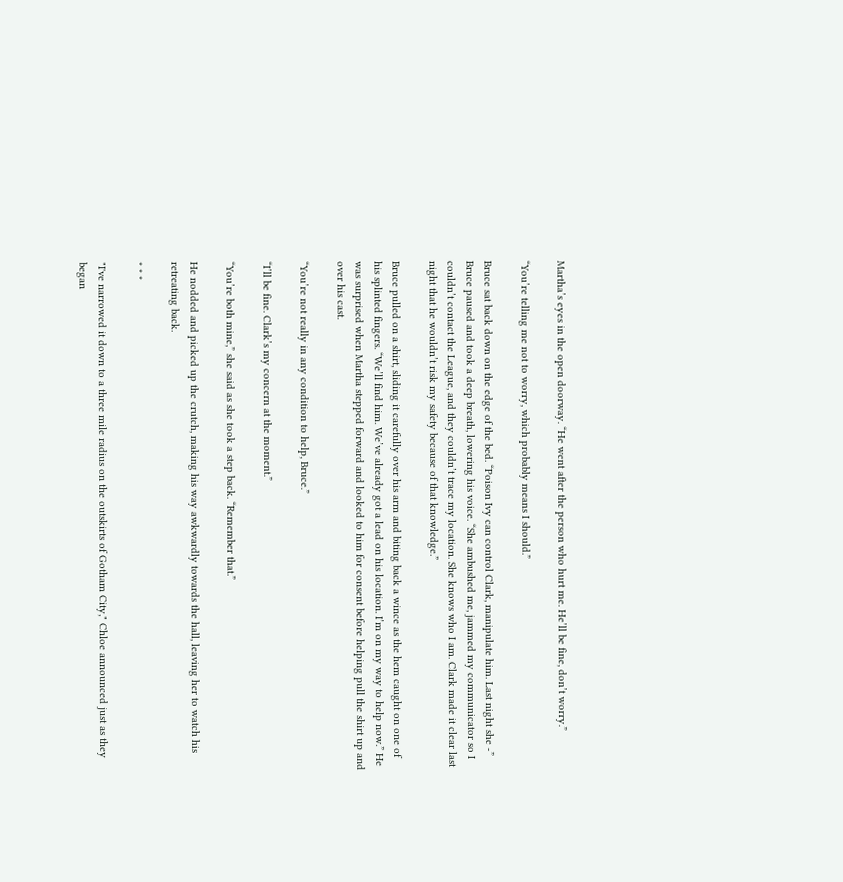Martha’s eyes in the open doorway. “He went after the person who hurt me. He’ll be fine, don’t worry.”

“You’re telling me not to worry, which probably means I should.”

Bruce sat back down on the edge of the bed. “Poison Ivy can control Clark, manipulate him. Last night she -” Bruce paused and took a deep breath, lowering his voice. “She ambushed me, jammed my communicator so I couldn’t contact the League, and they couldn’t trace my location. She knows who I am. Clark made it clear last night that he wouldn’t risk my safety because of that knowledge.”

Bruce pulled on a shirt, sliding it carefully over his arm and biting back a wince as the hem caught on one of his splinted fingers. “We’ll find him. We’ve already got a lead on his location. I’m on my way to help now.” He was surprised when Martha stepped forward and looked to him for consent before helping pull the shirt up and over his cast.

“You’re not really in any condition to help, Bruce.”

“I’ll be fine. Clark’s my concern at the moment.”

“You’re both mine,” she said as she took a step back. “Remember that.”

He nodded and picked up the crutch, making his way awkwardly towards the hall, leaving her to watch his retreating back.

* * *

"I've narrowed it down to a three mile radius on the outskirts of Gotham City," Chloe announced just as they began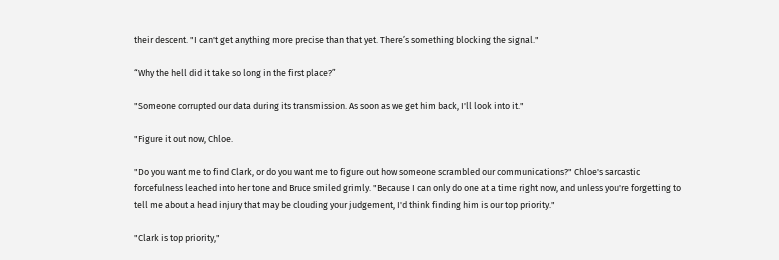their descent. "I can't get anything more precise than that yet. There’s something blocking the signal."

“Why the hell did it take so long in the first place?”

"Someone corrupted our data during its transmission. As soon as we get him back, I'll look into it."

"Figure it out now, Chloe.

"Do you want me to find Clark, or do you want me to figure out how someone scrambled our communications?" Chloe's sarcastic forcefulness leached into her tone and Bruce smiled grimly. "Because I can only do one at a time right now, and unless you're forgetting to tell me about a head injury that may be clouding your judgement, I'd think finding him is our top priority."

"Clark is top priority,"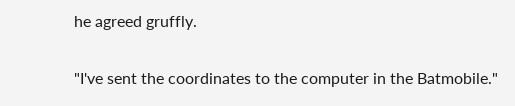he agreed gruffly.

"I've sent the coordinates to the computer in the Batmobile."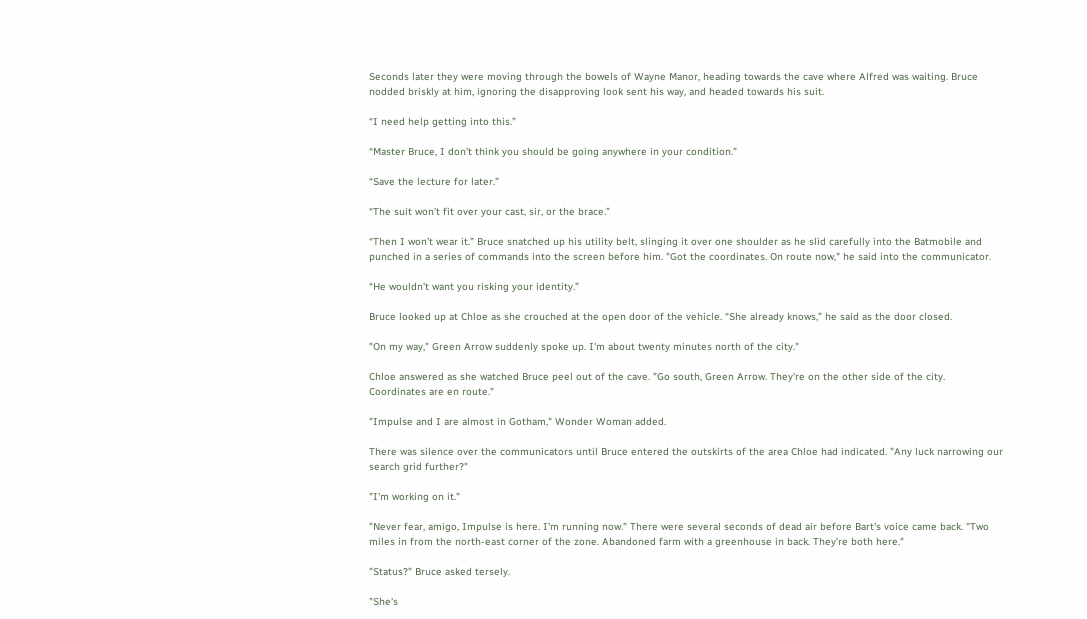Seconds later they were moving through the bowels of Wayne Manor, heading towards the cave where Alfred was waiting. Bruce nodded briskly at him, ignoring the disapproving look sent his way, and headed towards his suit.

“I need help getting into this.”

“Master Bruce, I don’t think you should be going anywhere in your condition.”

“Save the lecture for later.”

“The suit won’t fit over your cast, sir, or the brace.”

“Then I won’t wear it.” Bruce snatched up his utility belt, slinging it over one shoulder as he slid carefully into the Batmobile and punched in a series of commands into the screen before him. "Got the coordinates. On route now," he said into the communicator.

“He wouldn’t want you risking your identity.”

Bruce looked up at Chloe as she crouched at the open door of the vehicle. “She already knows,” he said as the door closed.

"On my way," Green Arrow suddenly spoke up. I'm about twenty minutes north of the city."

Chloe answered as she watched Bruce peel out of the cave. "Go south, Green Arrow. They're on the other side of the city. Coordinates are en route."

"Impulse and I are almost in Gotham," Wonder Woman added.

There was silence over the communicators until Bruce entered the outskirts of the area Chloe had indicated. "Any luck narrowing our search grid further?"

"I'm working on it."

"Never fear, amigo, Impulse is here. I'm running now." There were several seconds of dead air before Bart's voice came back. "Two miles in from the north-east corner of the zone. Abandoned farm with a greenhouse in back. They’re both here."

"Status?" Bruce asked tersely.

"She's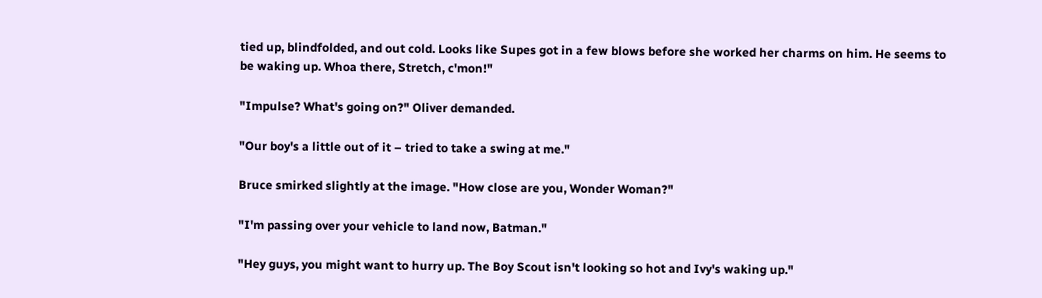tied up, blindfolded, and out cold. Looks like Supes got in a few blows before she worked her charms on him. He seems to be waking up. Whoa there, Stretch, c'mon!"

"Impulse? What's going on?" Oliver demanded.

"Our boy's a little out of it – tried to take a swing at me."

Bruce smirked slightly at the image. "How close are you, Wonder Woman?"

"I'm passing over your vehicle to land now, Batman."

"Hey guys, you might want to hurry up. The Boy Scout isn't looking so hot and Ivy's waking up."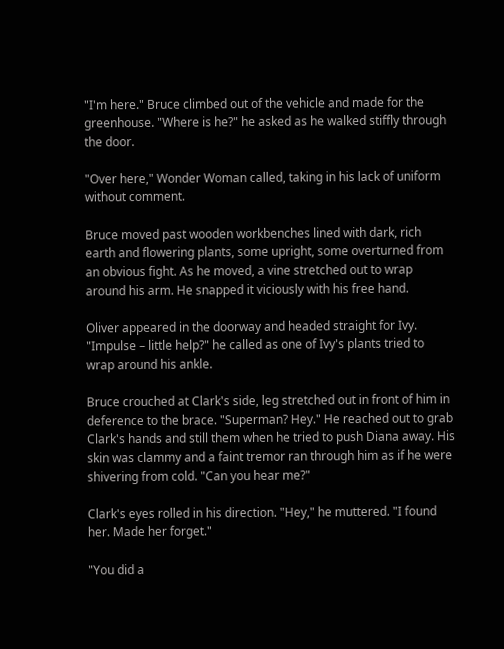"I'm here." Bruce climbed out of the vehicle and made for the greenhouse. "Where is he?" he asked as he walked stiffly through the door.

"Over here," Wonder Woman called, taking in his lack of uniform without comment.

Bruce moved past wooden workbenches lined with dark, rich earth and flowering plants, some upright, some overturned from an obvious fight. As he moved, a vine stretched out to wrap around his arm. He snapped it viciously with his free hand.

Oliver appeared in the doorway and headed straight for Ivy. "Impulse – little help?" he called as one of Ivy's plants tried to wrap around his ankle.

Bruce crouched at Clark's side, leg stretched out in front of him in deference to the brace. "Superman? Hey." He reached out to grab Clark's hands and still them when he tried to push Diana away. His skin was clammy and a faint tremor ran through him as if he were shivering from cold. "Can you hear me?"

Clark's eyes rolled in his direction. "Hey," he muttered. "I found her. Made her forget."

"You did a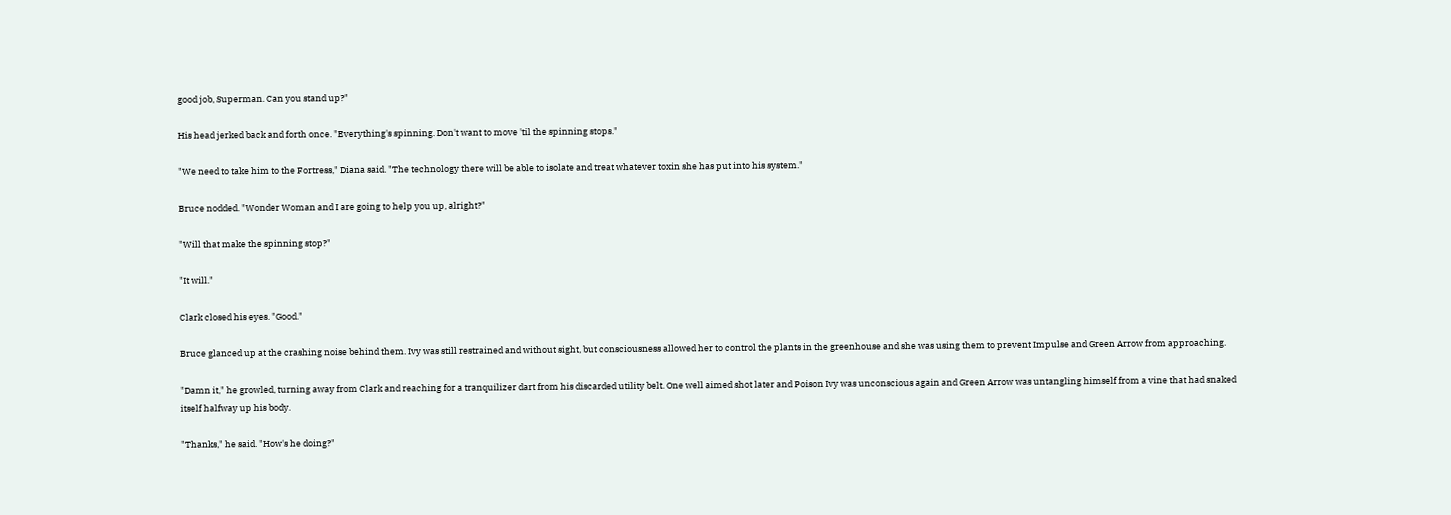good job, Superman. Can you stand up?"

His head jerked back and forth once. "Everything's spinning. Don't want to move 'til the spinning stops."

"We need to take him to the Fortress," Diana said. "The technology there will be able to isolate and treat whatever toxin she has put into his system."

Bruce nodded. "Wonder Woman and I are going to help you up, alright?"

"Will that make the spinning stop?"

"It will."

Clark closed his eyes. "Good."

Bruce glanced up at the crashing noise behind them. Ivy was still restrained and without sight, but consciousness allowed her to control the plants in the greenhouse and she was using them to prevent Impulse and Green Arrow from approaching.

"Damn it," he growled, turning away from Clark and reaching for a tranquilizer dart from his discarded utility belt. One well aimed shot later and Poison Ivy was unconscious again and Green Arrow was untangling himself from a vine that had snaked itself halfway up his body.

"Thanks," he said. "How's he doing?"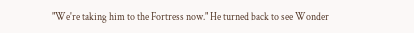"We're taking him to the Fortress now." He turned back to see Wonder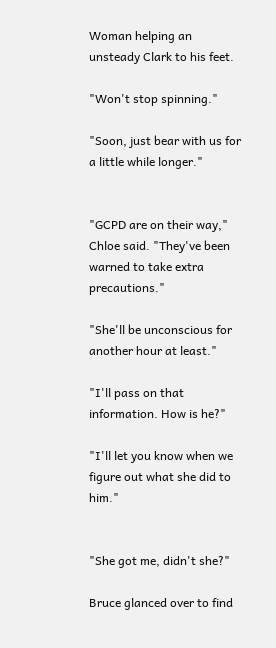Woman helping an unsteady Clark to his feet.

"Won't stop spinning."

"Soon, just bear with us for a little while longer."


"GCPD are on their way," Chloe said. "They've been warned to take extra precautions."

"She'll be unconscious for another hour at least."

"I'll pass on that information. How is he?"

"I'll let you know when we figure out what she did to him."


"She got me, didn't she?"

Bruce glanced over to find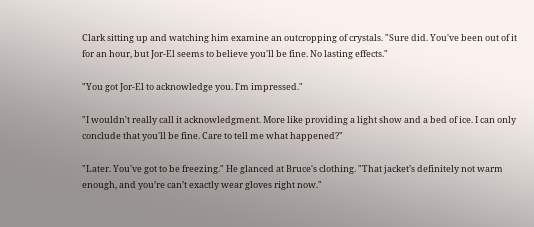Clark sitting up and watching him examine an outcropping of crystals. "Sure did. You've been out of it for an hour, but Jor-El seems to believe you'll be fine. No lasting effects."

"You got Jor-El to acknowledge you. I'm impressed."

"I wouldn't really call it acknowledgment. More like providing a light show and a bed of ice. I can only conclude that you'll be fine. Care to tell me what happened?"

"Later. You've got to be freezing." He glanced at Bruce's clothing. "That jacket’s definitely not warm enough, and you’re can’t exactly wear gloves right now."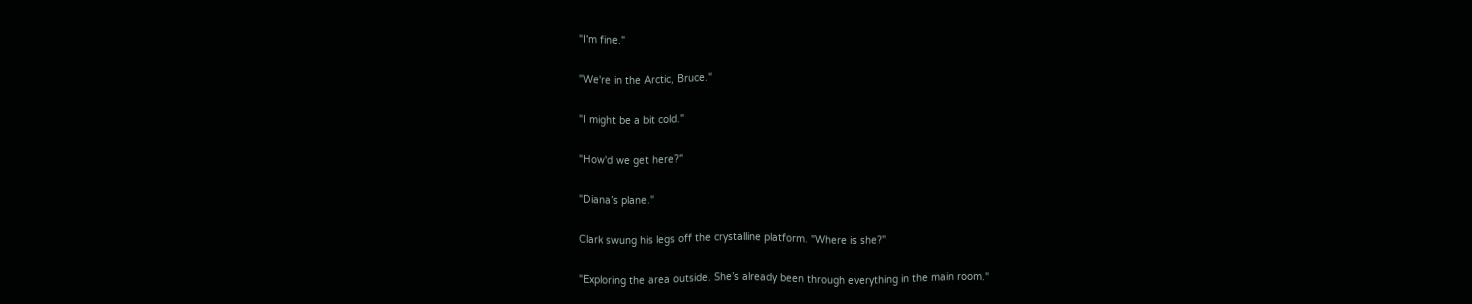"I'm fine."

"We're in the Arctic, Bruce."

"I might be a bit cold."

"How'd we get here?"

"Diana’s plane."

Clark swung his legs off the crystalline platform. "Where is she?"

"Exploring the area outside. She’s already been through everything in the main room."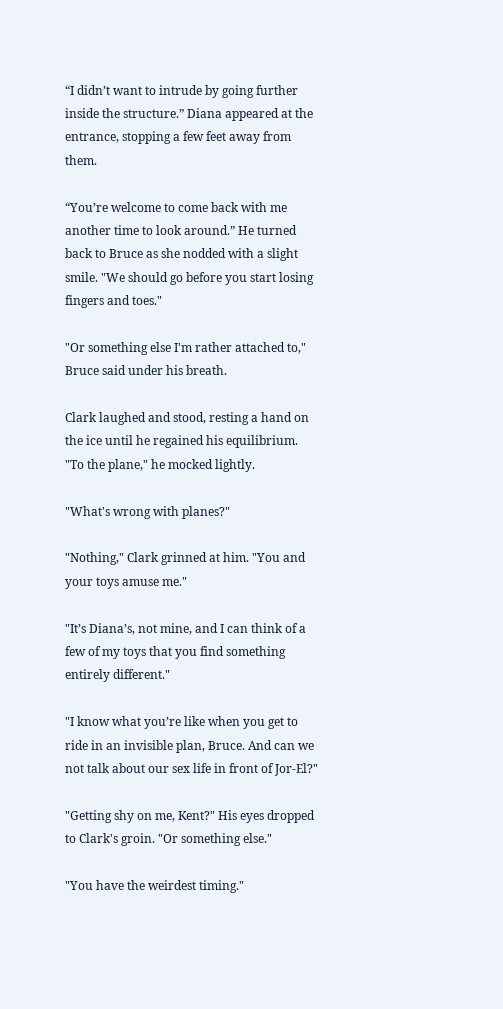“I didn’t want to intrude by going further inside the structure.” Diana appeared at the entrance, stopping a few feet away from them.

“You’re welcome to come back with me another time to look around.” He turned back to Bruce as she nodded with a slight smile. "We should go before you start losing fingers and toes."

"Or something else I'm rather attached to," Bruce said under his breath.

Clark laughed and stood, resting a hand on the ice until he regained his equilibrium. "To the plane," he mocked lightly.

"What's wrong with planes?"

"Nothing," Clark grinned at him. "You and your toys amuse me."

"It’s Diana’s, not mine, and I can think of a few of my toys that you find something entirely different."

"I know what you’re like when you get to ride in an invisible plan, Bruce. And can we not talk about our sex life in front of Jor-El?"

"Getting shy on me, Kent?" His eyes dropped to Clark's groin. "Or something else."

"You have the weirdest timing."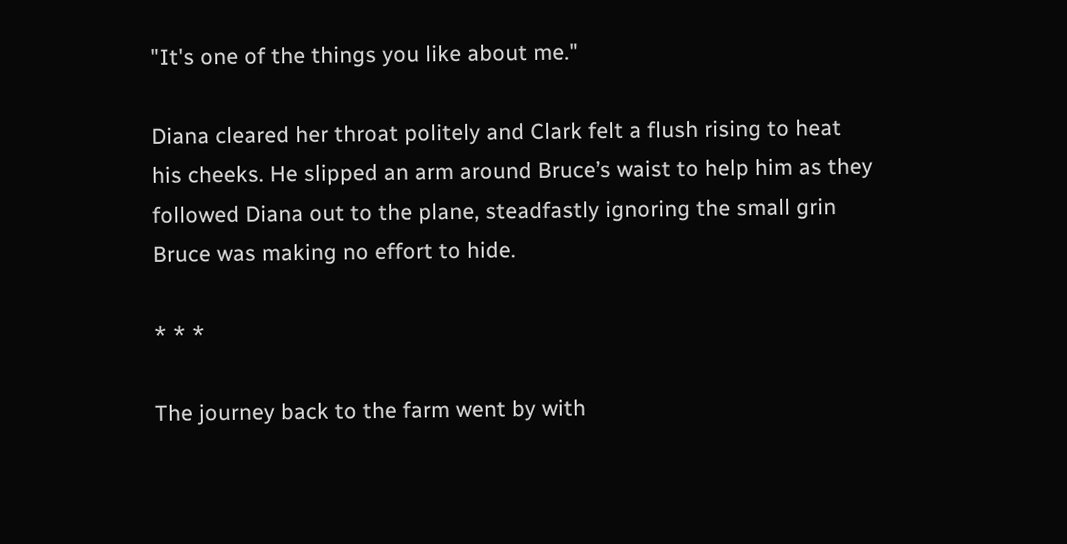"It's one of the things you like about me."

Diana cleared her throat politely and Clark felt a flush rising to heat his cheeks. He slipped an arm around Bruce’s waist to help him as they followed Diana out to the plane, steadfastly ignoring the small grin Bruce was making no effort to hide.

* * *

The journey back to the farm went by with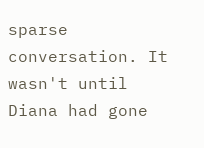sparse conversation. It wasn't until Diana had gone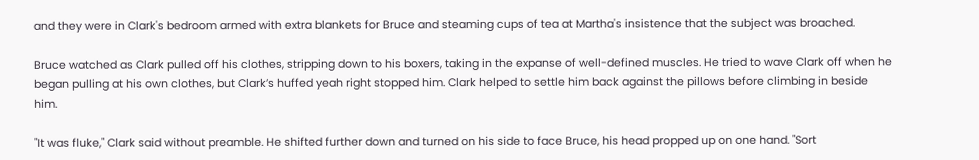and they were in Clark's bedroom armed with extra blankets for Bruce and steaming cups of tea at Martha's insistence that the subject was broached.

Bruce watched as Clark pulled off his clothes, stripping down to his boxers, taking in the expanse of well-defined muscles. He tried to wave Clark off when he began pulling at his own clothes, but Clark’s huffed yeah right stopped him. Clark helped to settle him back against the pillows before climbing in beside him.

"It was fluke," Clark said without preamble. He shifted further down and turned on his side to face Bruce, his head propped up on one hand. "Sort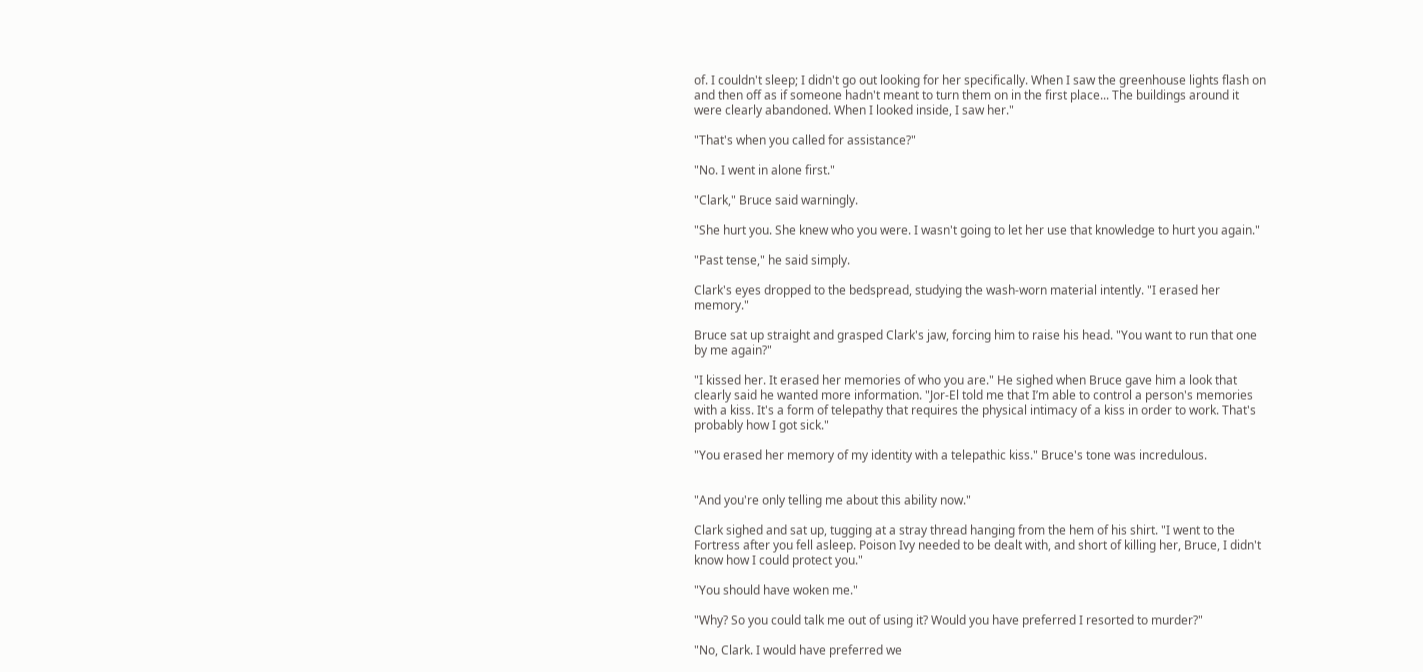of. I couldn't sleep; I didn't go out looking for her specifically. When I saw the greenhouse lights flash on and then off as if someone hadn't meant to turn them on in the first place... The buildings around it were clearly abandoned. When I looked inside, I saw her."

"That's when you called for assistance?"

"No. I went in alone first."

"Clark," Bruce said warningly.

"She hurt you. She knew who you were. I wasn't going to let her use that knowledge to hurt you again."

"Past tense," he said simply.

Clark's eyes dropped to the bedspread, studying the wash-worn material intently. "I erased her memory."

Bruce sat up straight and grasped Clark's jaw, forcing him to raise his head. "You want to run that one by me again?"

"I kissed her. It erased her memories of who you are." He sighed when Bruce gave him a look that clearly said he wanted more information. "Jor-El told me that I’m able to control a person's memories with a kiss. It's a form of telepathy that requires the physical intimacy of a kiss in order to work. That's probably how I got sick."

"You erased her memory of my identity with a telepathic kiss." Bruce's tone was incredulous.


"And you're only telling me about this ability now."

Clark sighed and sat up, tugging at a stray thread hanging from the hem of his shirt. "I went to the Fortress after you fell asleep. Poison Ivy needed to be dealt with, and short of killing her, Bruce, I didn't know how I could protect you."

"You should have woken me."

"Why? So you could talk me out of using it? Would you have preferred I resorted to murder?"

"No, Clark. I would have preferred we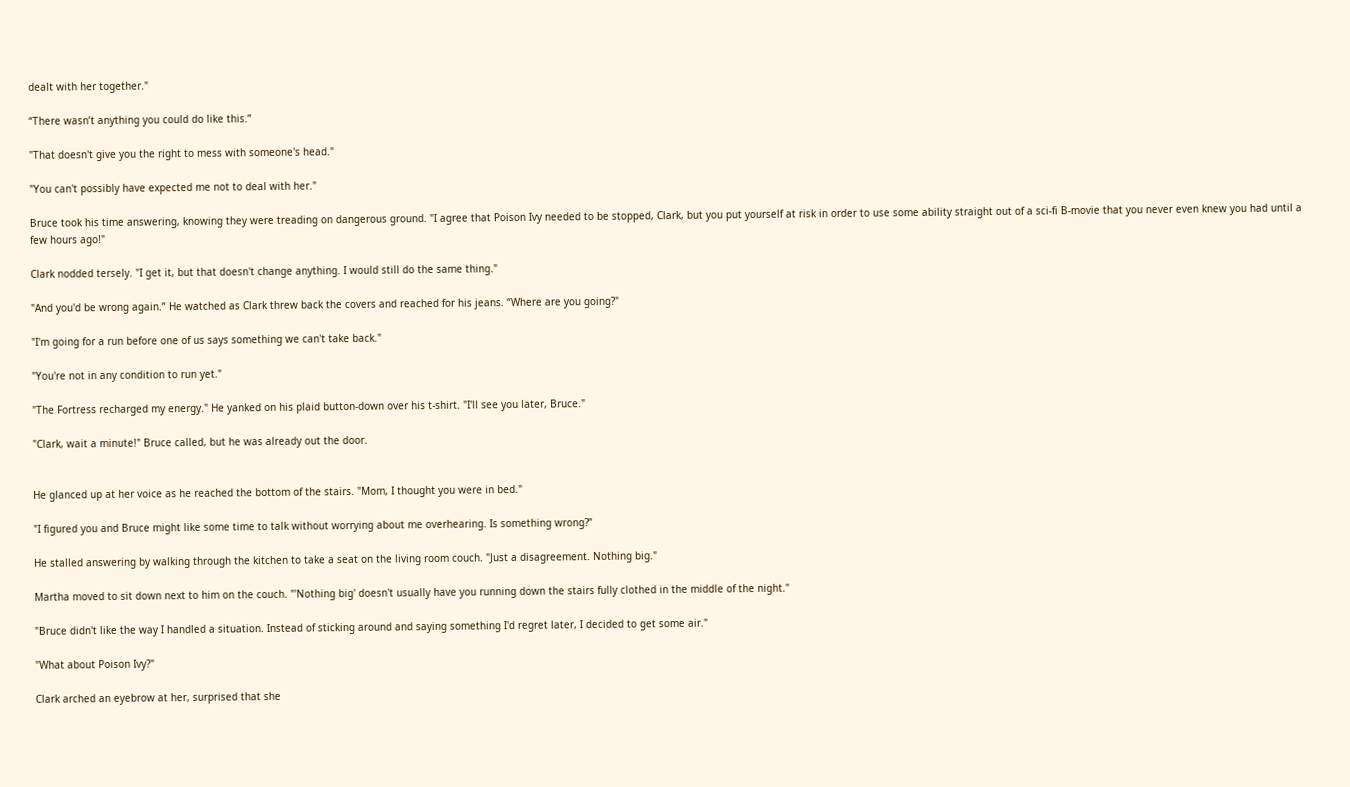dealt with her together."

“There wasn’t anything you could do like this.”

"That doesn't give you the right to mess with someone's head."

"You can't possibly have expected me not to deal with her."

Bruce took his time answering, knowing they were treading on dangerous ground. "I agree that Poison Ivy needed to be stopped, Clark, but you put yourself at risk in order to use some ability straight out of a sci-fi B-movie that you never even knew you had until a few hours ago!"

Clark nodded tersely. "I get it, but that doesn't change anything. I would still do the same thing."

"And you'd be wrong again.” He watched as Clark threw back the covers and reached for his jeans. “Where are you going?"

"I'm going for a run before one of us says something we can't take back."

"You're not in any condition to run yet."

"The Fortress recharged my energy." He yanked on his plaid button-down over his t-shirt. "I'll see you later, Bruce."

"Clark, wait a minute!" Bruce called, but he was already out the door.


He glanced up at her voice as he reached the bottom of the stairs. "Mom, I thought you were in bed."

"I figured you and Bruce might like some time to talk without worrying about me overhearing. Is something wrong?”

He stalled answering by walking through the kitchen to take a seat on the living room couch. "Just a disagreement. Nothing big."

Martha moved to sit down next to him on the couch. "'Nothing big' doesn't usually have you running down the stairs fully clothed in the middle of the night."

"Bruce didn't like the way I handled a situation. Instead of sticking around and saying something I'd regret later, I decided to get some air."

"What about Poison Ivy?"

Clark arched an eyebrow at her, surprised that she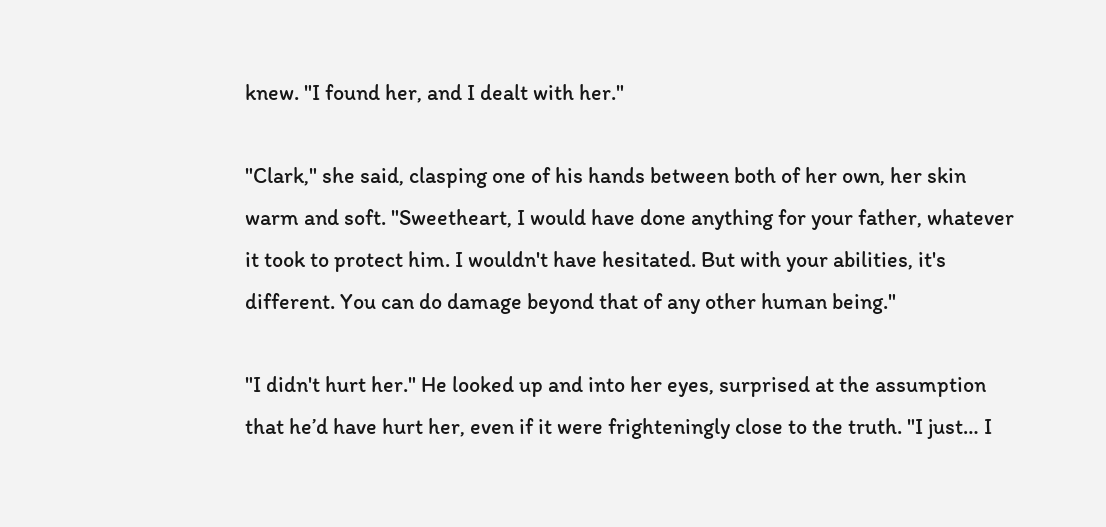knew. "I found her, and I dealt with her."

"Clark," she said, clasping one of his hands between both of her own, her skin warm and soft. "Sweetheart, I would have done anything for your father, whatever it took to protect him. I wouldn't have hesitated. But with your abilities, it's different. You can do damage beyond that of any other human being."

"I didn't hurt her." He looked up and into her eyes, surprised at the assumption that he’d have hurt her, even if it were frighteningly close to the truth. "I just… I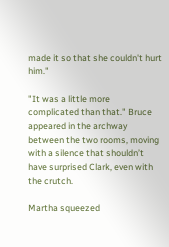made it so that she couldn't hurt him."

"It was a little more complicated than that." Bruce appeared in the archway between the two rooms, moving with a silence that shouldn’t have surprised Clark, even with the crutch.

Martha squeezed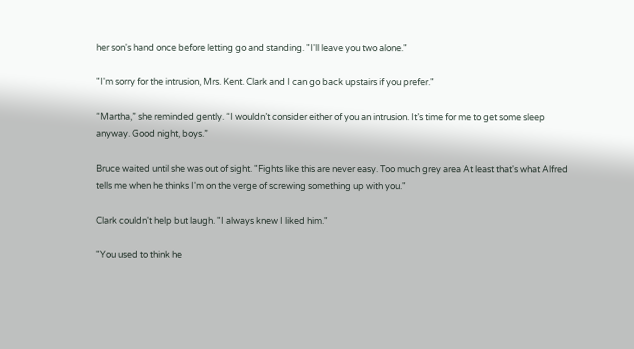her son's hand once before letting go and standing. "I'll leave you two alone."

"I'm sorry for the intrusion, Mrs. Kent. Clark and I can go back upstairs if you prefer."

“Martha,” she reminded gently. “I wouldn’t consider either of you an intrusion. It’s time for me to get some sleep anyway. Good night, boys.”

Bruce waited until she was out of sight. "Fights like this are never easy. Too much grey area At least that's what Alfred tells me when he thinks I'm on the verge of screwing something up with you."

Clark couldn't help but laugh. "I always knew I liked him."

"You used to think he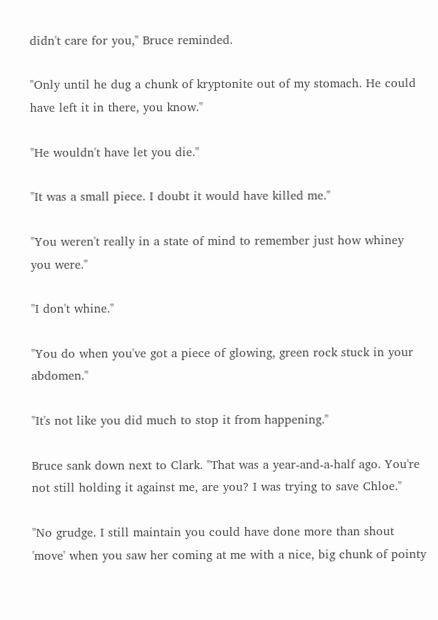didn't care for you," Bruce reminded.

"Only until he dug a chunk of kryptonite out of my stomach. He could have left it in there, you know."

"He wouldn't have let you die."

"It was a small piece. I doubt it would have killed me."

"You weren't really in a state of mind to remember just how whiney you were."

"I don't whine."

"You do when you've got a piece of glowing, green rock stuck in your abdomen."

"It's not like you did much to stop it from happening."

Bruce sank down next to Clark. "That was a year-and-a-half ago. You're not still holding it against me, are you? I was trying to save Chloe."

"No grudge. I still maintain you could have done more than shout 'move' when you saw her coming at me with a nice, big chunk of pointy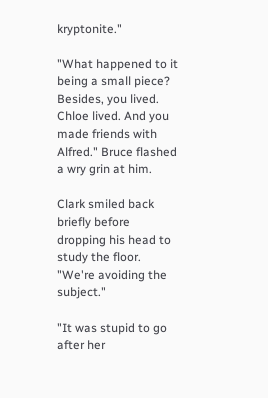kryptonite."

"What happened to it being a small piece? Besides, you lived. Chloe lived. And you made friends with Alfred." Bruce flashed a wry grin at him.

Clark smiled back briefly before dropping his head to study the floor. "We're avoiding the subject."

"It was stupid to go after her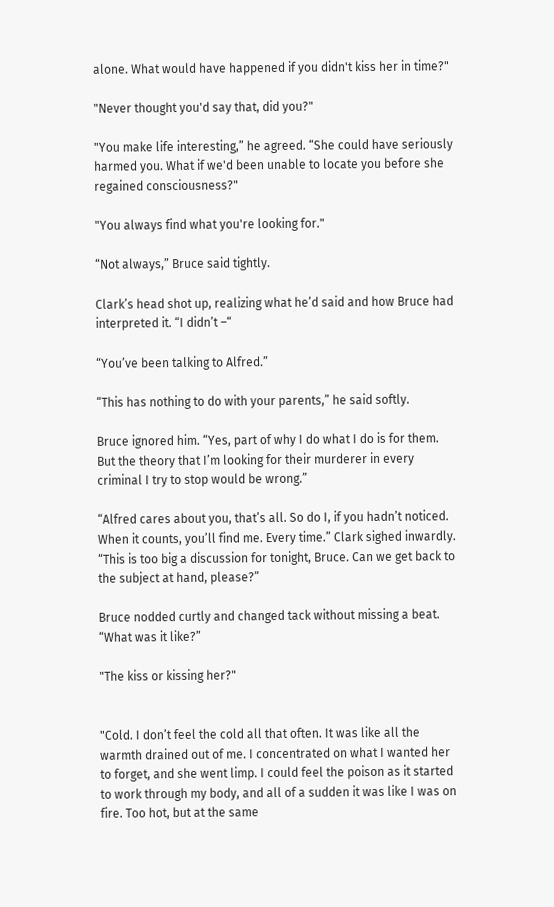alone. What would have happened if you didn't kiss her in time?"

"Never thought you'd say that, did you?"

"You make life interesting,” he agreed. “She could have seriously harmed you. What if we'd been unable to locate you before she regained consciousness?"

"You always find what you're looking for."

“Not always,” Bruce said tightly.

Clark’s head shot up, realizing what he’d said and how Bruce had interpreted it. “I didn’t –“

“You’ve been talking to Alfred.”

“This has nothing to do with your parents,” he said softly.

Bruce ignored him. “Yes, part of why I do what I do is for them. But the theory that I’m looking for their murderer in every criminal I try to stop would be wrong.”

“Alfred cares about you, that’s all. So do I, if you hadn’t noticed. When it counts, you’ll find me. Every time.” Clark sighed inwardly. “This is too big a discussion for tonight, Bruce. Can we get back to the subject at hand, please?”

Bruce nodded curtly and changed tack without missing a beat. “What was it like?”

"The kiss or kissing her?"


"Cold. I don’t feel the cold all that often. It was like all the warmth drained out of me. I concentrated on what I wanted her to forget, and she went limp. I could feel the poison as it started to work through my body, and all of a sudden it was like I was on fire. Too hot, but at the same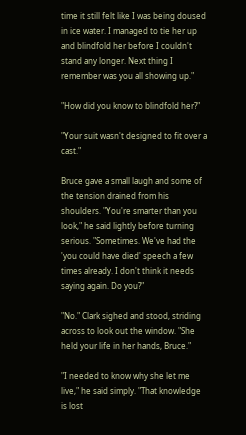time it still felt like I was being doused in ice water. I managed to tie her up and blindfold her before I couldn't stand any longer. Next thing I remember was you all showing up."

"How did you know to blindfold her?"

"Your suit wasn't designed to fit over a cast."

Bruce gave a small laugh and some of the tension drained from his shoulders. "You're smarter than you look," he said lightly before turning serious. "Sometimes. We've had the 'you could have died' speech a few times already. I don't think it needs saying again. Do you?"

"No." Clark sighed and stood, striding across to look out the window. "She held your life in her hands, Bruce."

"I needed to know why she let me live," he said simply. "That knowledge is lost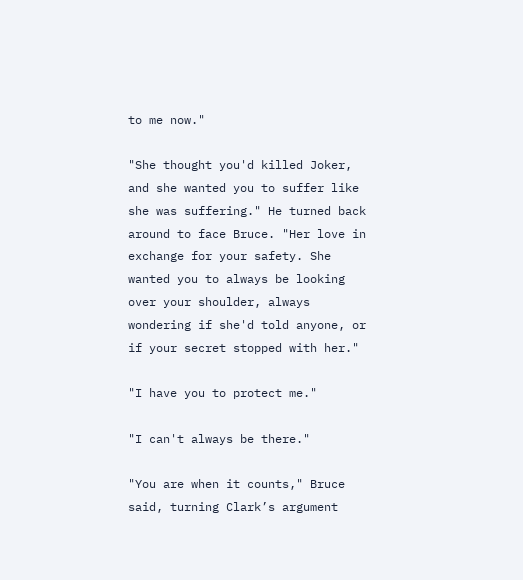to me now."

"She thought you'd killed Joker, and she wanted you to suffer like she was suffering." He turned back around to face Bruce. "Her love in exchange for your safety. She wanted you to always be looking over your shoulder, always wondering if she'd told anyone, or if your secret stopped with her."

"I have you to protect me."

"I can't always be there."

"You are when it counts," Bruce said, turning Clark’s argument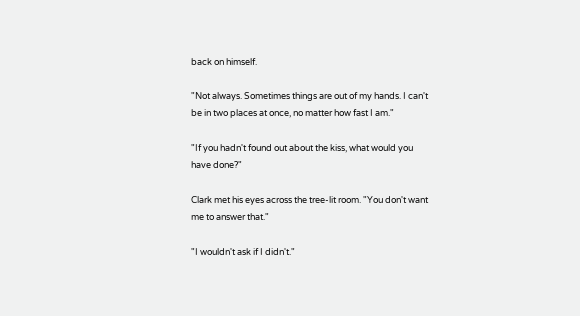back on himself.

"Not always. Sometimes things are out of my hands. I can't be in two places at once, no matter how fast I am."

"If you hadn't found out about the kiss, what would you have done?"

Clark met his eyes across the tree-lit room. "You don't want me to answer that."

"I wouldn't ask if I didn't."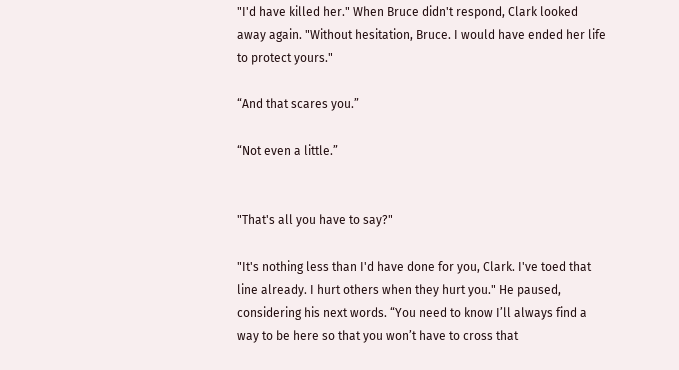"I'd have killed her." When Bruce didn't respond, Clark looked away again. "Without hesitation, Bruce. I would have ended her life to protect yours."

“And that scares you.”

“Not even a little.”


"That's all you have to say?"

"It's nothing less than I'd have done for you, Clark. I've toed that line already. I hurt others when they hurt you." He paused, considering his next words. “You need to know I’ll always find a way to be here so that you won’t have to cross that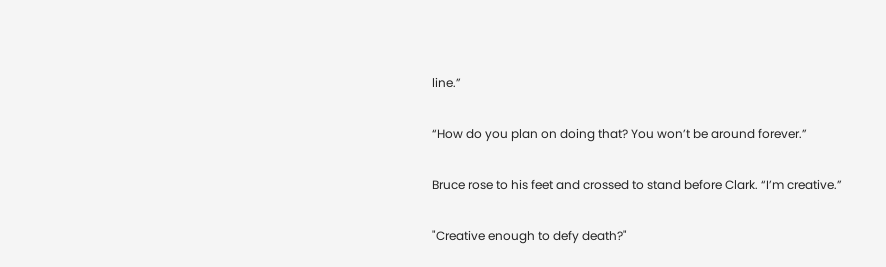line.”

“How do you plan on doing that? You won’t be around forever.”

Bruce rose to his feet and crossed to stand before Clark. “I’m creative.”

"Creative enough to defy death?"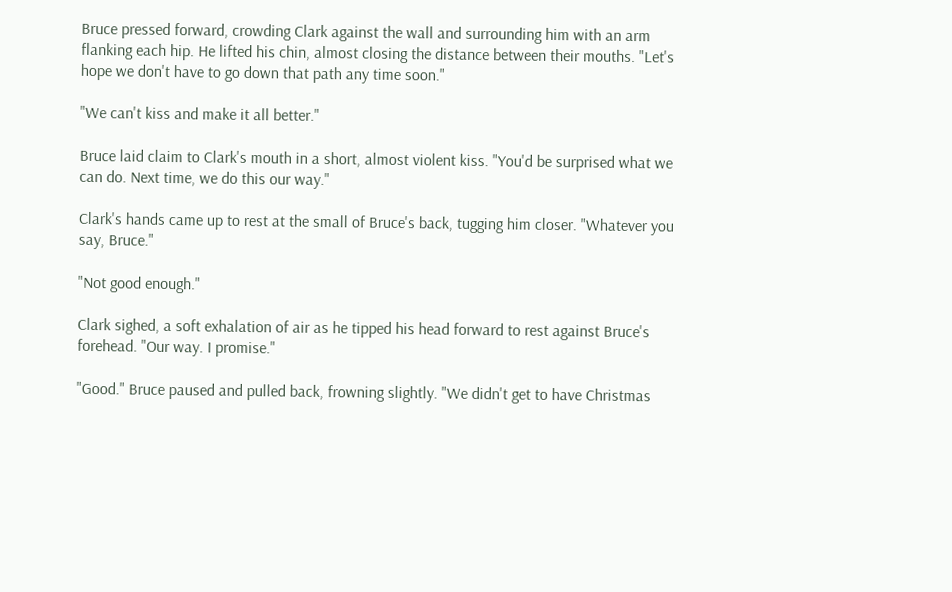Bruce pressed forward, crowding Clark against the wall and surrounding him with an arm flanking each hip. He lifted his chin, almost closing the distance between their mouths. "Let's hope we don't have to go down that path any time soon."

"We can't kiss and make it all better."

Bruce laid claim to Clark's mouth in a short, almost violent kiss. "You'd be surprised what we can do. Next time, we do this our way."

Clark's hands came up to rest at the small of Bruce's back, tugging him closer. "Whatever you say, Bruce."

"Not good enough."

Clark sighed, a soft exhalation of air as he tipped his head forward to rest against Bruce's forehead. "Our way. I promise."

"Good." Bruce paused and pulled back, frowning slightly. "We didn't get to have Christmas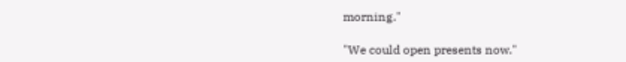morning."

"We could open presents now."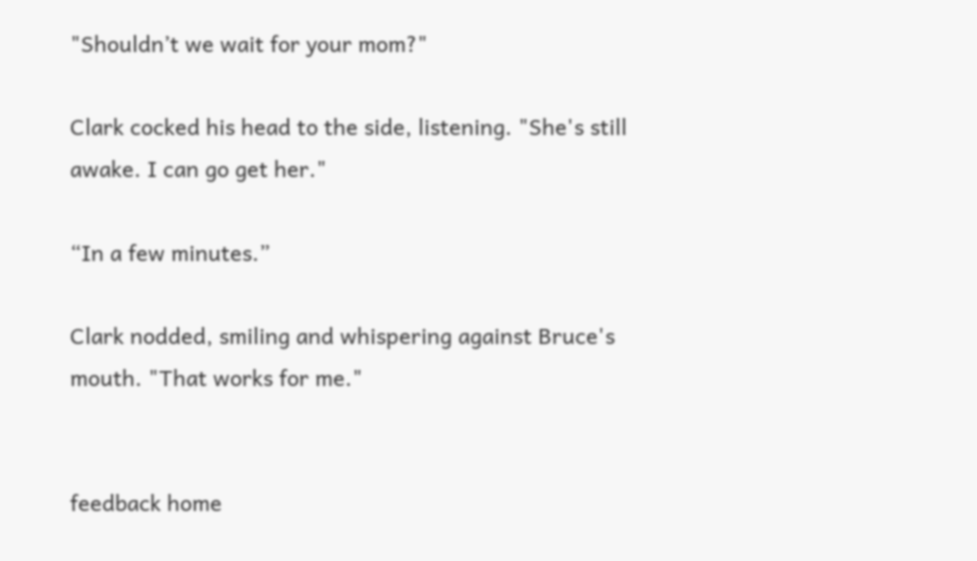"Shouldn’t we wait for your mom?"

Clark cocked his head to the side, listening. "She's still awake. I can go get her."

“In a few minutes.”

Clark nodded, smiling and whispering against Bruce's mouth. "That works for me."


feedback home